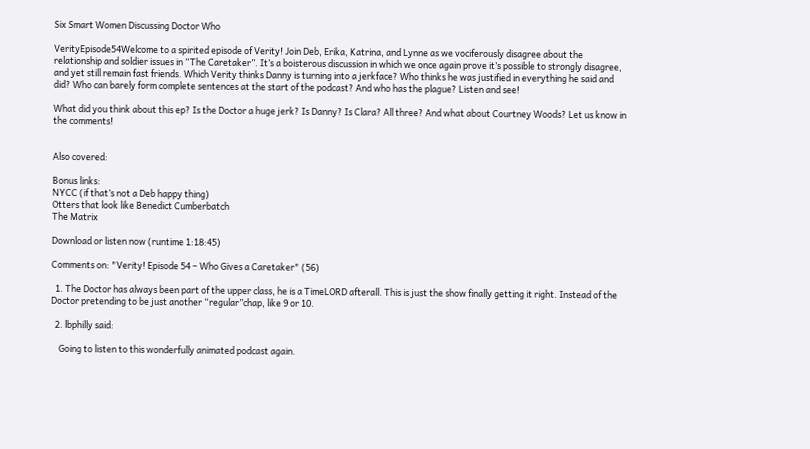Six Smart Women Discussing Doctor Who

VerityEpisode54Welcome to a spirited episode of Verity! Join Deb, Erika, Katrina, and Lynne as we vociferously disagree about the relationship and soldier issues in “The Caretaker”. It’s a boisterous discussion in which we once again prove it’s possible to strongly disagree, and yet still remain fast friends. Which Verity thinks Danny is turning into a jerkface? Who thinks he was justified in everything he said and did? Who can barely form complete sentences at the start of the podcast? And who has the plague? Listen and see!

What did you think about this ep? Is the Doctor a huge jerk? Is Danny? Is Clara? All three? And what about Courtney Woods? Let us know in the comments!


Also covered:

Bonus links:
NYCC (if that’s not a Deb happy thing)
Otters that look like Benedict Cumberbatch
The Matrix

Download or listen now (runtime 1:18:45)

Comments on: "Verity! Episode 54 – Who Gives a Caretaker" (56)

  1. The Doctor has always been part of the upper class, he is a TimeLORD afterall. This is just the show finally getting it right. Instead of the Doctor pretending to be just another “regular”chap, like 9 or 10.

  2. lbphilly said:

    Going to listen to this wonderfully animated podcast again.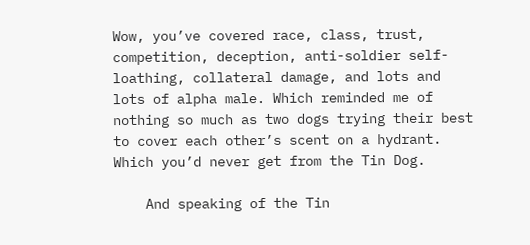Wow, you’ve covered race, class, trust, competition, deception, anti-soldier self-loathing, collateral damage, and lots and lots of alpha male. Which reminded me of nothing so much as two dogs trying their best to cover each other’s scent on a hydrant. Which you’d never get from the Tin Dog.

    And speaking of the Tin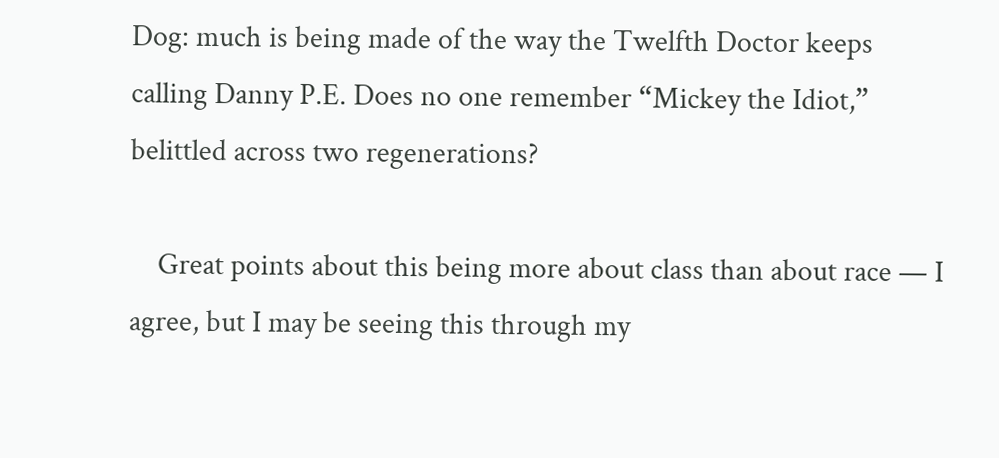Dog: much is being made of the way the Twelfth Doctor keeps calling Danny P.E. Does no one remember “Mickey the Idiot,” belittled across two regenerations?

    Great points about this being more about class than about race — I agree, but I may be seeing this through my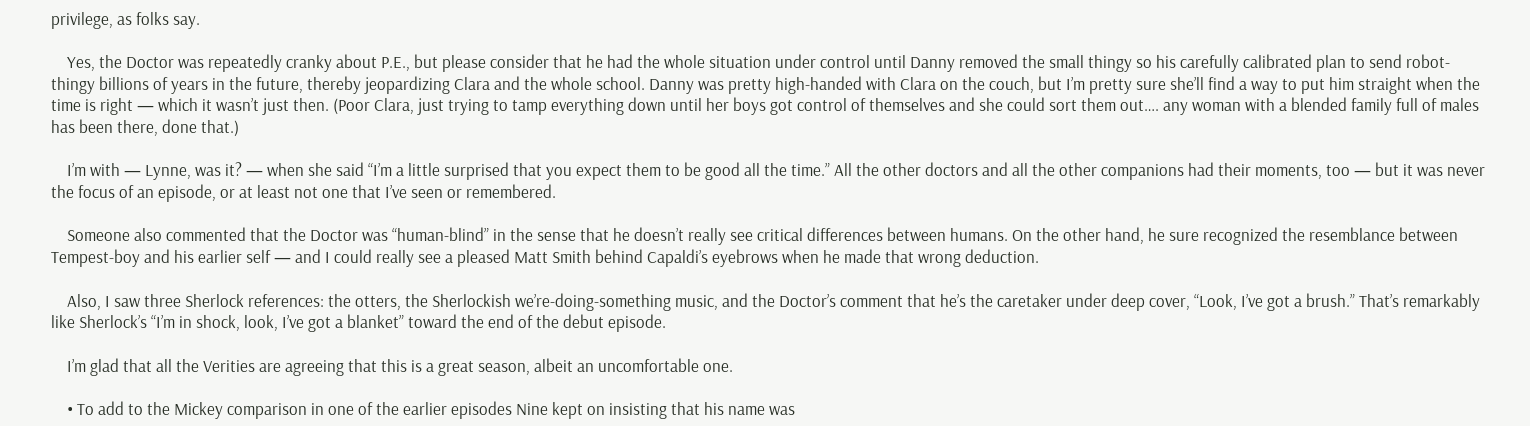privilege, as folks say.

    Yes, the Doctor was repeatedly cranky about P.E., but please consider that he had the whole situation under control until Danny removed the small thingy so his carefully calibrated plan to send robot-thingy billions of years in the future, thereby jeopardizing Clara and the whole school. Danny was pretty high-handed with Clara on the couch, but I’m pretty sure she’ll find a way to put him straight when the time is right — which it wasn’t just then. (Poor Clara, just trying to tamp everything down until her boys got control of themselves and she could sort them out…. any woman with a blended family full of males has been there, done that.)

    I’m with — Lynne, was it? — when she said “I’m a little surprised that you expect them to be good all the time.” All the other doctors and all the other companions had their moments, too — but it was never the focus of an episode, or at least not one that I’ve seen or remembered.

    Someone also commented that the Doctor was “human-blind” in the sense that he doesn’t really see critical differences between humans. On the other hand, he sure recognized the resemblance between Tempest-boy and his earlier self — and I could really see a pleased Matt Smith behind Capaldi’s eyebrows when he made that wrong deduction.

    Also, I saw three Sherlock references: the otters, the Sherlockish we’re-doing-something music, and the Doctor’s comment that he’s the caretaker under deep cover, “Look, I’ve got a brush.” That’s remarkably like Sherlock’s “I’m in shock, look, I’ve got a blanket” toward the end of the debut episode.

    I’m glad that all the Verities are agreeing that this is a great season, albeit an uncomfortable one.

    • To add to the Mickey comparison in one of the earlier episodes Nine kept on insisting that his name was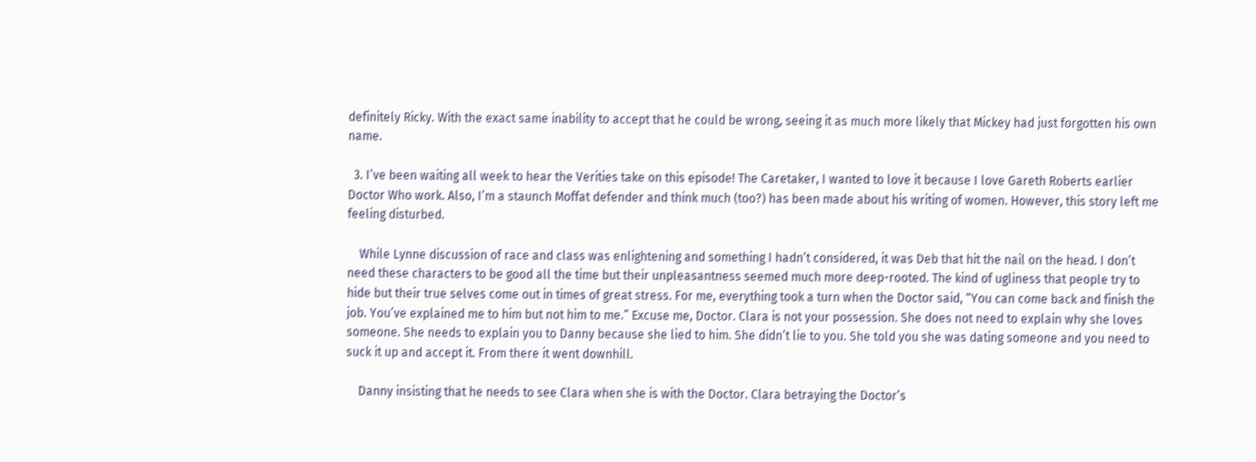definitely Ricky. With the exact same inability to accept that he could be wrong, seeing it as much more likely that Mickey had just forgotten his own name.

  3. I’ve been waiting all week to hear the Verities take on this episode! The Caretaker, I wanted to love it because I love Gareth Roberts earlier Doctor Who work. Also, I’m a staunch Moffat defender and think much (too?) has been made about his writing of women. However, this story left me feeling disturbed.

    While Lynne discussion of race and class was enlightening and something I hadn’t considered, it was Deb that hit the nail on the head. I don’t need these characters to be good all the time but their unpleasantness seemed much more deep-rooted. The kind of ugliness that people try to hide but their true selves come out in times of great stress. For me, everything took a turn when the Doctor said, “You can come back and finish the job. You’ve explained me to him but not him to me.” Excuse me, Doctor. Clara is not your possession. She does not need to explain why she loves someone. She needs to explain you to Danny because she lied to him. She didn’t lie to you. She told you she was dating someone and you need to suck it up and accept it. From there it went downhill.

    Danny insisting that he needs to see Clara when she is with the Doctor. Clara betraying the Doctor’s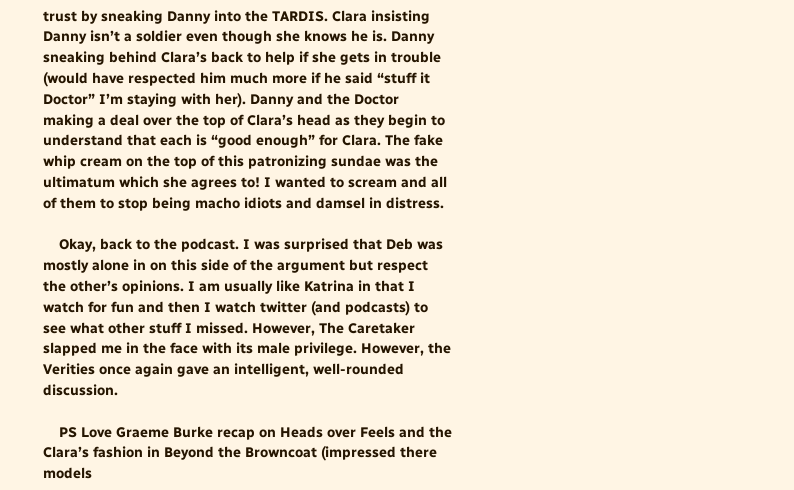trust by sneaking Danny into the TARDIS. Clara insisting Danny isn’t a soldier even though she knows he is. Danny sneaking behind Clara’s back to help if she gets in trouble (would have respected him much more if he said “stuff it Doctor” I’m staying with her). Danny and the Doctor making a deal over the top of Clara’s head as they begin to understand that each is “good enough” for Clara. The fake whip cream on the top of this patronizing sundae was the ultimatum which she agrees to! I wanted to scream and all of them to stop being macho idiots and damsel in distress.

    Okay, back to the podcast. I was surprised that Deb was mostly alone in on this side of the argument but respect the other’s opinions. I am usually like Katrina in that I watch for fun and then I watch twitter (and podcasts) to see what other stuff I missed. However, The Caretaker slapped me in the face with its male privilege. However, the Verities once again gave an intelligent, well-rounded discussion.

    PS Love Graeme Burke recap on Heads over Feels and the Clara’s fashion in Beyond the Browncoat (impressed there models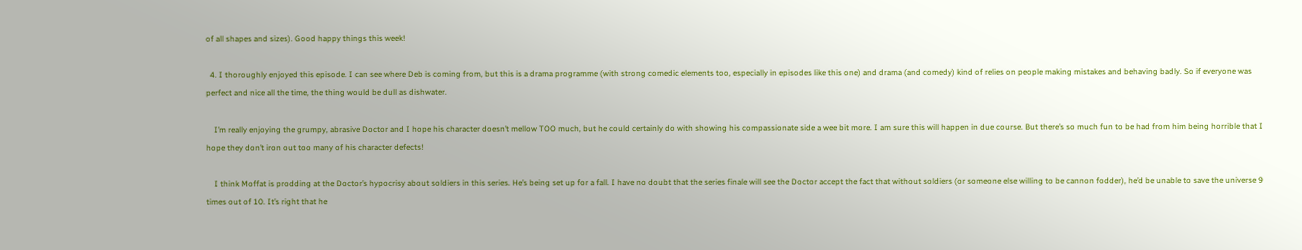of all shapes and sizes). Good happy things this week!

  4. I thoroughly enjoyed this episode. I can see where Deb is coming from, but this is a drama programme (with strong comedic elements too, especially in episodes like this one) and drama (and comedy) kind of relies on people making mistakes and behaving badly. So if everyone was perfect and nice all the time, the thing would be dull as dishwater.

    I’m really enjoying the grumpy, abrasive Doctor and I hope his character doesn’t mellow TOO much, but he could certainly do with showing his compassionate side a wee bit more. I am sure this will happen in due course. But there’s so much fun to be had from him being horrible that I hope they don’t iron out too many of his character defects!

    I think Moffat is prodding at the Doctor’s hypocrisy about soldiers in this series. He’s being set up for a fall. I have no doubt that the series finale will see the Doctor accept the fact that without soldiers (or someone else willing to be cannon fodder), he’d be unable to save the universe 9 times out of 10. It’s right that he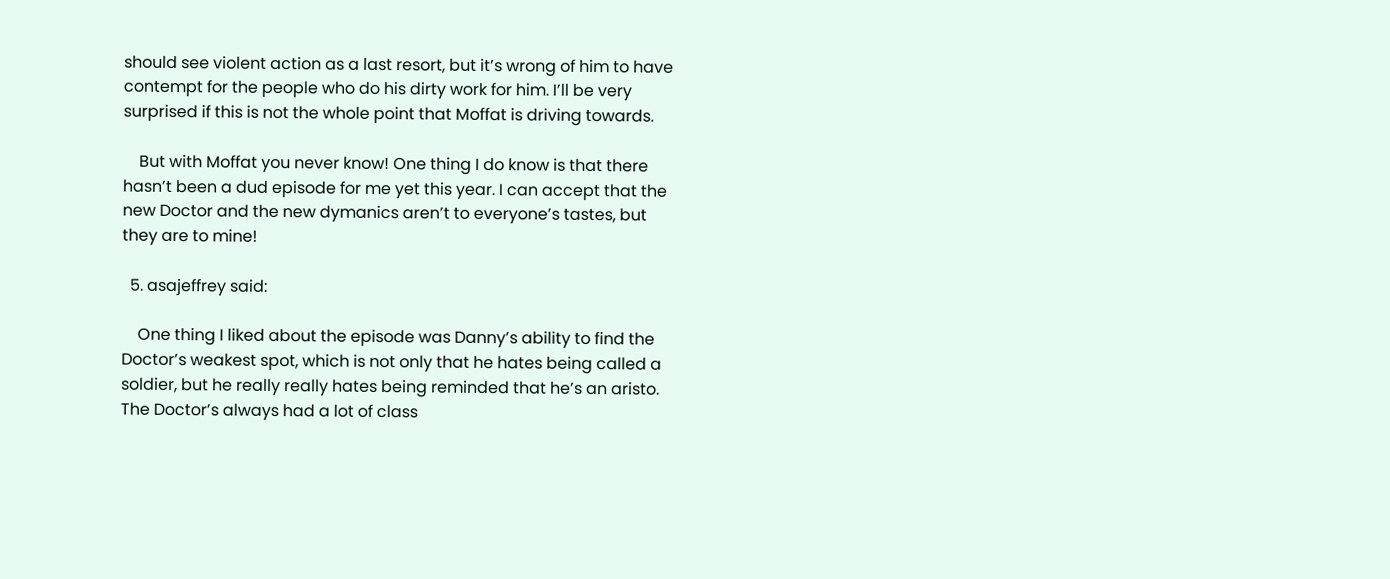should see violent action as a last resort, but it’s wrong of him to have contempt for the people who do his dirty work for him. I’ll be very surprised if this is not the whole point that Moffat is driving towards.

    But with Moffat you never know! One thing I do know is that there hasn’t been a dud episode for me yet this year. I can accept that the new Doctor and the new dymanics aren’t to everyone’s tastes, but they are to mine!

  5. asajeffrey said:

    One thing I liked about the episode was Danny’s ability to find the Doctor’s weakest spot, which is not only that he hates being called a soldier, but he really really hates being reminded that he’s an aristo. The Doctor’s always had a lot of class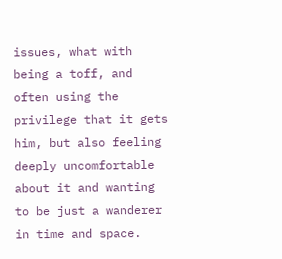issues, what with being a toff, and often using the privilege that it gets him, but also feeling deeply uncomfortable about it and wanting to be just a wanderer in time and space.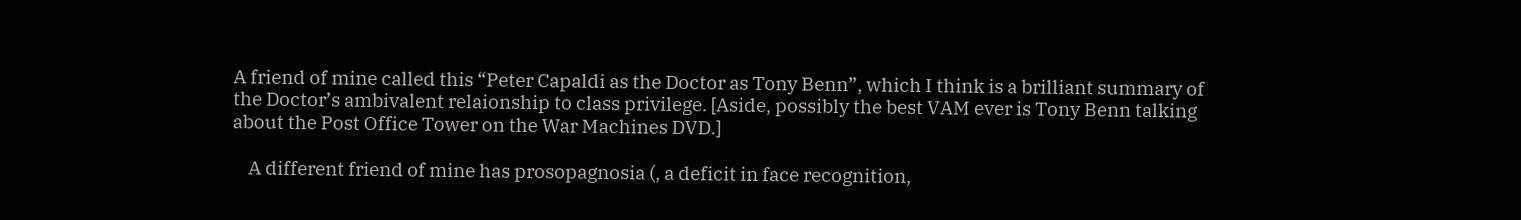A friend of mine called this “Peter Capaldi as the Doctor as Tony Benn”, which I think is a brilliant summary of the Doctor’s ambivalent relaionship to class privilege. [Aside, possibly the best VAM ever is Tony Benn talking about the Post Office Tower on the War Machines DVD.]

    A different friend of mine has prosopagnosia (, a deficit in face recognition,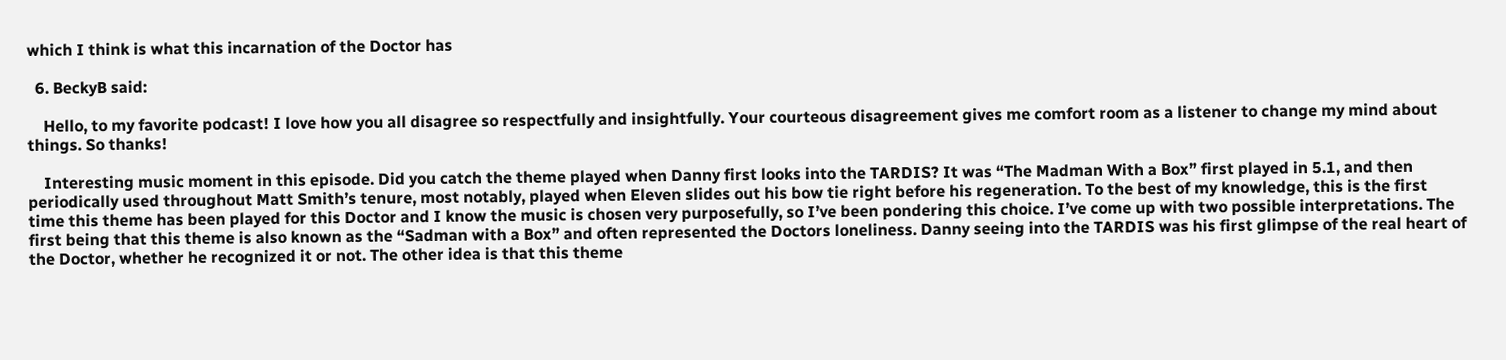which I think is what this incarnation of the Doctor has

  6. BeckyB said:

    Hello, to my favorite podcast! I love how you all disagree so respectfully and insightfully. Your courteous disagreement gives me comfort room as a listener to change my mind about things. So thanks!

    Interesting music moment in this episode. Did you catch the theme played when Danny first looks into the TARDIS? It was “The Madman With a Box” first played in 5.1, and then periodically used throughout Matt Smith’s tenure, most notably, played when Eleven slides out his bow tie right before his regeneration. To the best of my knowledge, this is the first time this theme has been played for this Doctor and I know the music is chosen very purposefully, so I’ve been pondering this choice. I’ve come up with two possible interpretations. The first being that this theme is also known as the “Sadman with a Box” and often represented the Doctors loneliness. Danny seeing into the TARDIS was his first glimpse of the real heart of the Doctor, whether he recognized it or not. The other idea is that this theme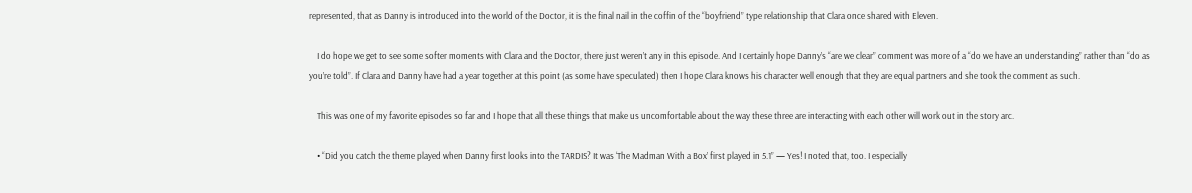represented, that as Danny is introduced into the world of the Doctor, it is the final nail in the coffin of the “boyfriend” type relationship that Clara once shared with Eleven.

    I do hope we get to see some softer moments with Clara and the Doctor, there just weren’t any in this episode. And I certainly hope Danny’s “are we clear” comment was more of a “do we have an understanding” rather than “do as you’re told”. If Clara and Danny have had a year together at this point (as some have speculated) then I hope Clara knows his character well enough that they are equal partners and she took the comment as such.

    This was one of my favorite episodes so far and I hope that all these things that make us uncomfortable about the way these three are interacting with each other will work out in the story arc.

    • “Did you catch the theme played when Danny first looks into the TARDIS? It was ‘The Madman With a Box’ first played in 5.1” — Yes! I noted that, too. I especially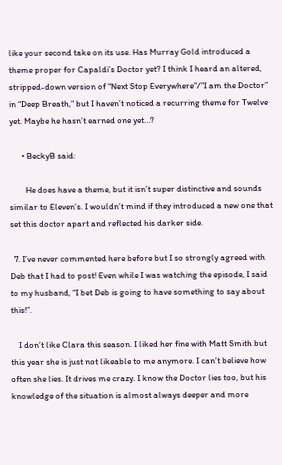like your second take on its use. Has Murray Gold introduced a theme proper for Capaldi’s Doctor yet? I think I heard an altered, stripped-down version of “Next Stop Everywhere”/”I am the Doctor” in “Deep Breath,” but I haven’t noticed a recurring theme for Twelve yet. Maybe he hasn’t earned one yet…?

      • BeckyB said:

        He does have a theme, but it isn’t super distinctive and sounds similar to Eleven’s. I wouldn’t mind if they introduced a new one that set this doctor apart and reflected his darker side.

  7. I’ve never commented here before but I so strongly agreed with Deb that I had to post! Even while I was watching the episode, I said to my husband, “I bet Deb is going to have something to say about this!”.

    I don’t like Clara this season. I liked her fine with Matt Smith but this year she is just not likeable to me anymore. I can’t believe how often she lies. It drives me crazy. I know the Doctor lies too, but his knowledge of the situation is almost always deeper and more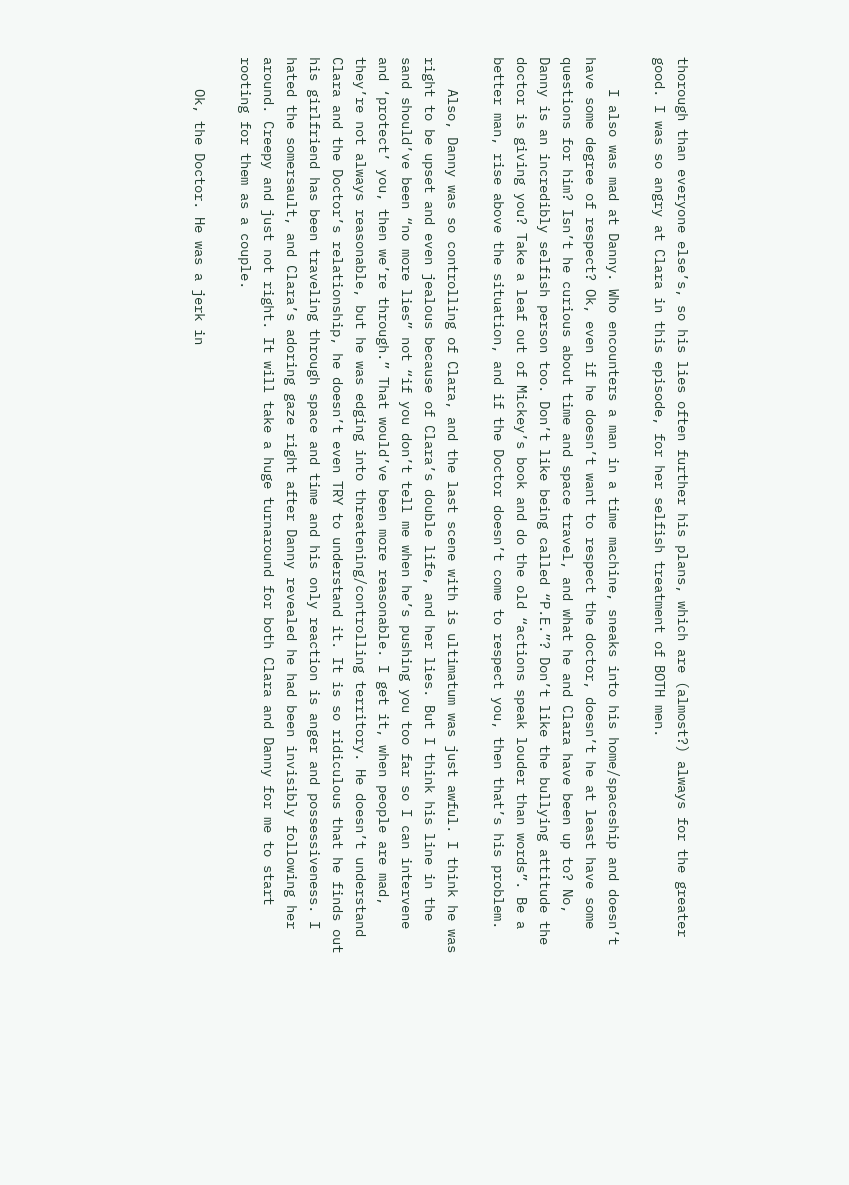thorough than everyone else’s, so his lies often further his plans, which are (almost?) always for the greater good. I was so angry at Clara in this episode, for her selfish treatment of BOTH men.

    I also was mad at Danny. Who encounters a man in a time machine, sneaks into his home/spaceship and doesn’t have some degree of respect? Ok, even if he doesn’t want to respect the doctor, doesn’t he at least have some questions for him? Isn’t he curious about time and space travel, and what he and Clara have been up to? No, Danny is an incredibly selfish person too. Don’t like being called “P.E.”? Don’t like the bullying attitude the doctor is giving you? Take a leaf out of Mickey’s book and do the old “actions speak louder than words”. Be a better man, rise above the situation, and if the Doctor doesn’t come to respect you, then that’s his problem.

    Also, Danny was so controlling of Clara, and the last scene with is ultimatum was just awful. I think he was right to be upset and even jealous because of Clara’s double life, and her lies. But I think his line in the sand should’ve been “no more lies” not “if you don’t tell me when he’s pushing you too far so I can intervene and ‘protect’ you, then we’re through.” That would’ve been more reasonable. I get it, when people are mad, they’re not always reasonable, but he was edging into threatening/controlling territory. He doesn’t understand Clara and the Doctor’s relationship, he doesn’t even TRY to understand it. It is so ridiculous that he finds out his girlfriend has been traveling through space and time and his only reaction is anger and possessiveness. I hated the somersault, and Clara’s adoring gaze right after Danny revealed he had been invisibly following her around. Creepy and just not right. It will take a huge turnaround for both Clara and Danny for me to start rooting for them as a couple.

    Ok, the Doctor. He was a jerk in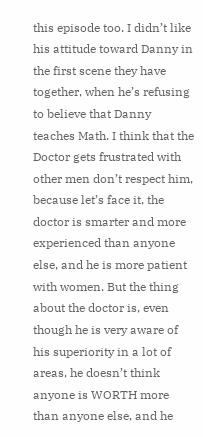this episode too. I didn’t like his attitude toward Danny in the first scene they have together, when he’s refusing to believe that Danny teaches Math. I think that the Doctor gets frustrated with other men don’t respect him, because let’s face it, the doctor is smarter and more experienced than anyone else, and he is more patient with women. But the thing about the doctor is, even though he is very aware of his superiority in a lot of areas, he doesn’t think anyone is WORTH more than anyone else, and he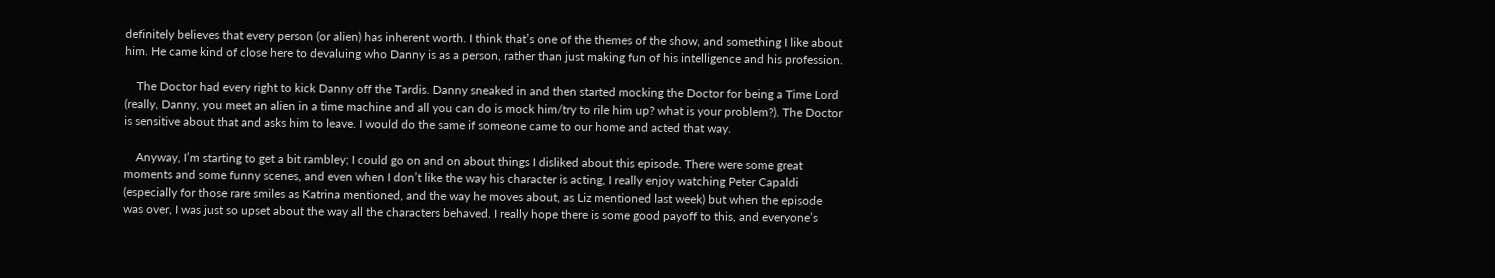definitely believes that every person (or alien) has inherent worth. I think that’s one of the themes of the show, and something I like about him. He came kind of close here to devaluing who Danny is as a person, rather than just making fun of his intelligence and his profession.

    The Doctor had every right to kick Danny off the Tardis. Danny sneaked in and then started mocking the Doctor for being a Time Lord (really, Danny, you meet an alien in a time machine and all you can do is mock him/try to rile him up? what is your problem?). The Doctor is sensitive about that and asks him to leave. I would do the same if someone came to our home and acted that way.

    Anyway, I’m starting to get a bit rambley; I could go on and on about things I disliked about this episode. There were some great moments and some funny scenes, and even when I don’t like the way his character is acting, I really enjoy watching Peter Capaldi (especially for those rare smiles as Katrina mentioned, and the way he moves about, as Liz mentioned last week) but when the episode was over, I was just so upset about the way all the characters behaved. I really hope there is some good payoff to this, and everyone’s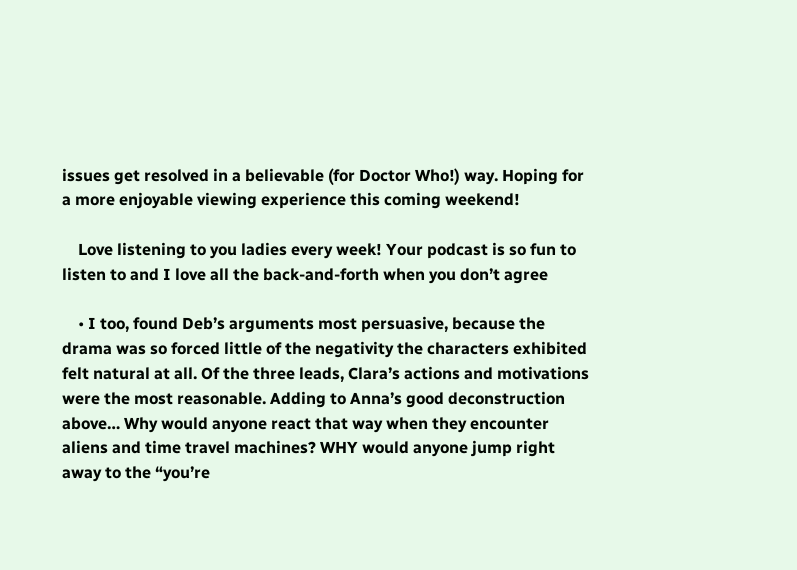issues get resolved in a believable (for Doctor Who!) way. Hoping for a more enjoyable viewing experience this coming weekend!

    Love listening to you ladies every week! Your podcast is so fun to listen to and I love all the back-and-forth when you don’t agree

    • I too, found Deb’s arguments most persuasive, because the drama was so forced little of the negativity the characters exhibited felt natural at all. Of the three leads, Clara’s actions and motivations were the most reasonable. Adding to Anna’s good deconstruction above… Why would anyone react that way when they encounter aliens and time travel machines? WHY would anyone jump right away to the “you’re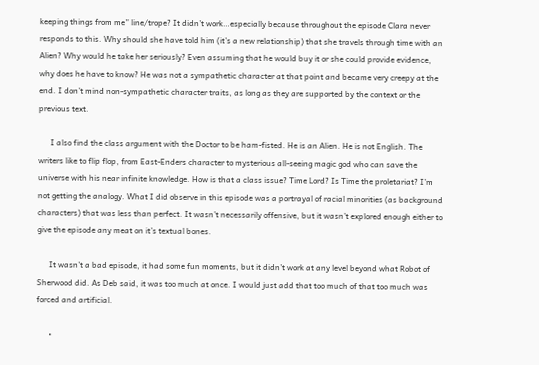keeping things from me” line/trope? It didn’t work…especially because throughout the episode Clara never responds to this. Why should she have told him (it’s a new relationship) that she travels through time with an Alien? Why would he take her seriously? Even assuming that he would buy it or she could provide evidence, why does he have to know? He was not a sympathetic character at that point and became very creepy at the end. I don’t mind non-sympathetic character traits, as long as they are supported by the context or the previous text.

      I also find the class argument with the Doctor to be ham-fisted. He is an Alien. He is not English. The writers like to flip flop, from East-Enders character to mysterious all-seeing magic god who can save the universe with his near infinite knowledge. How is that a class issue? Time Lord? Is Time the proletariat? I’m not getting the analogy. What I did observe in this episode was a portrayal of racial minorities (as background characters) that was less than perfect. It wasn’t necessarily offensive, but it wasn’t explored enough either to give the episode any meat on it’s textual bones.

      It wasn’t a bad episode, it had some fun moments, but it didn’t work at any level beyond what Robot of Sherwood did. As Deb said, it was too much at once. I would just add that too much of that too much was forced and artificial.

      •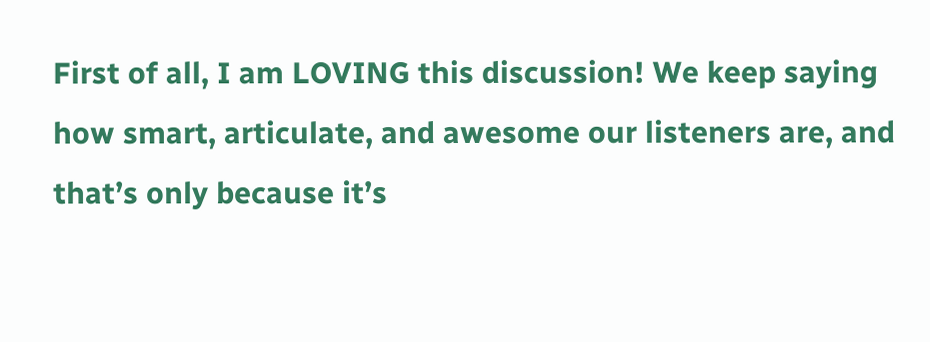First of all, I am LOVING this discussion! We keep saying how smart, articulate, and awesome our listeners are, and that’s only because it’s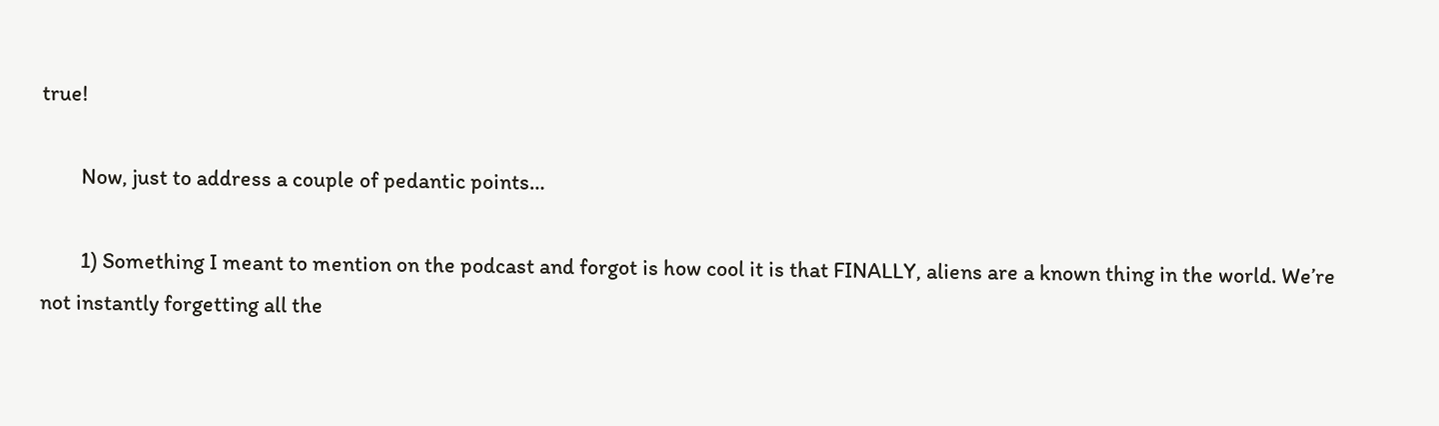true!

        Now, just to address a couple of pedantic points…

        1) Something I meant to mention on the podcast and forgot is how cool it is that FINALLY, aliens are a known thing in the world. We’re not instantly forgetting all the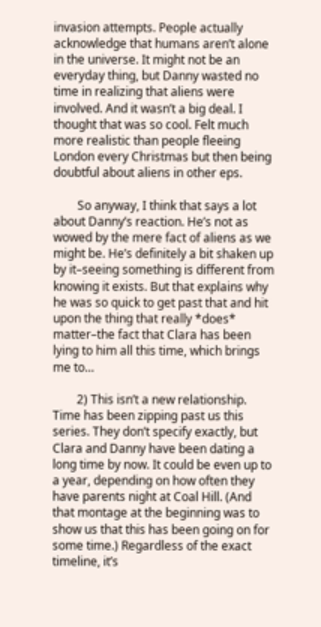invasion attempts. People actually acknowledge that humans aren’t alone in the universe. It might not be an everyday thing, but Danny wasted no time in realizing that aliens were involved. And it wasn’t a big deal. I thought that was so cool. Felt much more realistic than people fleeing London every Christmas but then being doubtful about aliens in other eps.

        So anyway, I think that says a lot about Danny’s reaction. He’s not as wowed by the mere fact of aliens as we might be. He’s definitely a bit shaken up by it–seeing something is different from knowing it exists. But that explains why he was so quick to get past that and hit upon the thing that really *does* matter–the fact that Clara has been lying to him all this time, which brings me to…

        2) This isn’t a new relationship. Time has been zipping past us this series. They don’t specify exactly, but Clara and Danny have been dating a long time by now. It could be even up to a year, depending on how often they have parents night at Coal Hill. (And that montage at the beginning was to show us that this has been going on for some time.) Regardless of the exact timeline, it’s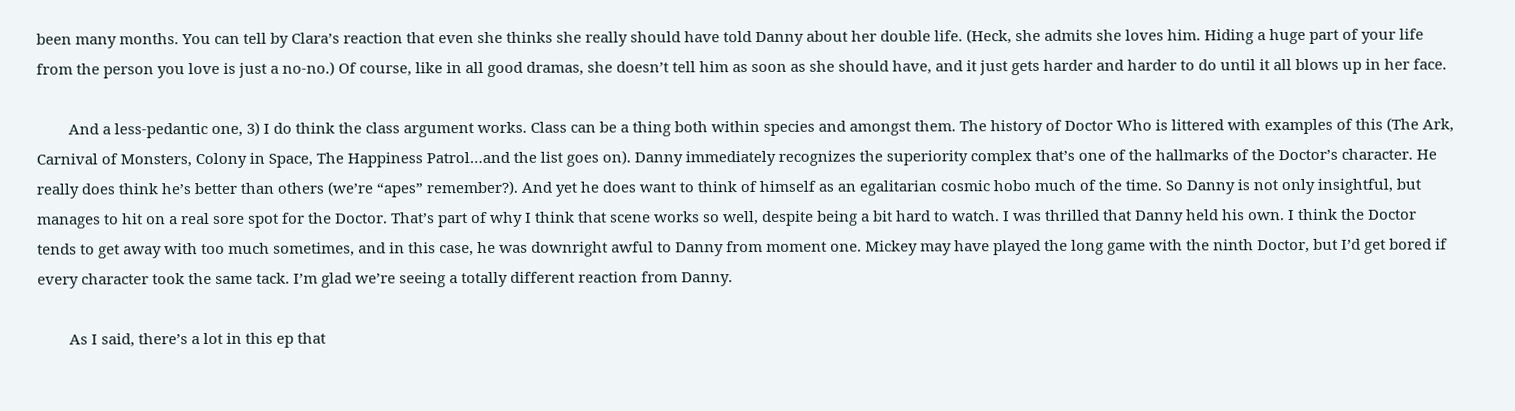been many months. You can tell by Clara’s reaction that even she thinks she really should have told Danny about her double life. (Heck, she admits she loves him. Hiding a huge part of your life from the person you love is just a no-no.) Of course, like in all good dramas, she doesn’t tell him as soon as she should have, and it just gets harder and harder to do until it all blows up in her face.

        And a less-pedantic one, 3) I do think the class argument works. Class can be a thing both within species and amongst them. The history of Doctor Who is littered with examples of this (The Ark, Carnival of Monsters, Colony in Space, The Happiness Patrol…and the list goes on). Danny immediately recognizes the superiority complex that’s one of the hallmarks of the Doctor’s character. He really does think he’s better than others (we’re “apes” remember?). And yet he does want to think of himself as an egalitarian cosmic hobo much of the time. So Danny is not only insightful, but manages to hit on a real sore spot for the Doctor. That’s part of why I think that scene works so well, despite being a bit hard to watch. I was thrilled that Danny held his own. I think the Doctor tends to get away with too much sometimes, and in this case, he was downright awful to Danny from moment one. Mickey may have played the long game with the ninth Doctor, but I’d get bored if every character took the same tack. I’m glad we’re seeing a totally different reaction from Danny.

        As I said, there’s a lot in this ep that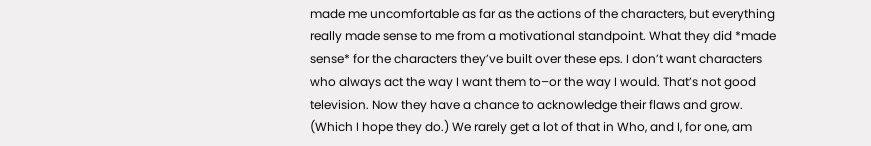made me uncomfortable as far as the actions of the characters, but everything really made sense to me from a motivational standpoint. What they did *made sense* for the characters they’ve built over these eps. I don’t want characters who always act the way I want them to–or the way I would. That’s not good television. Now they have a chance to acknowledge their flaws and grow. (Which I hope they do.) We rarely get a lot of that in Who, and I, for one, am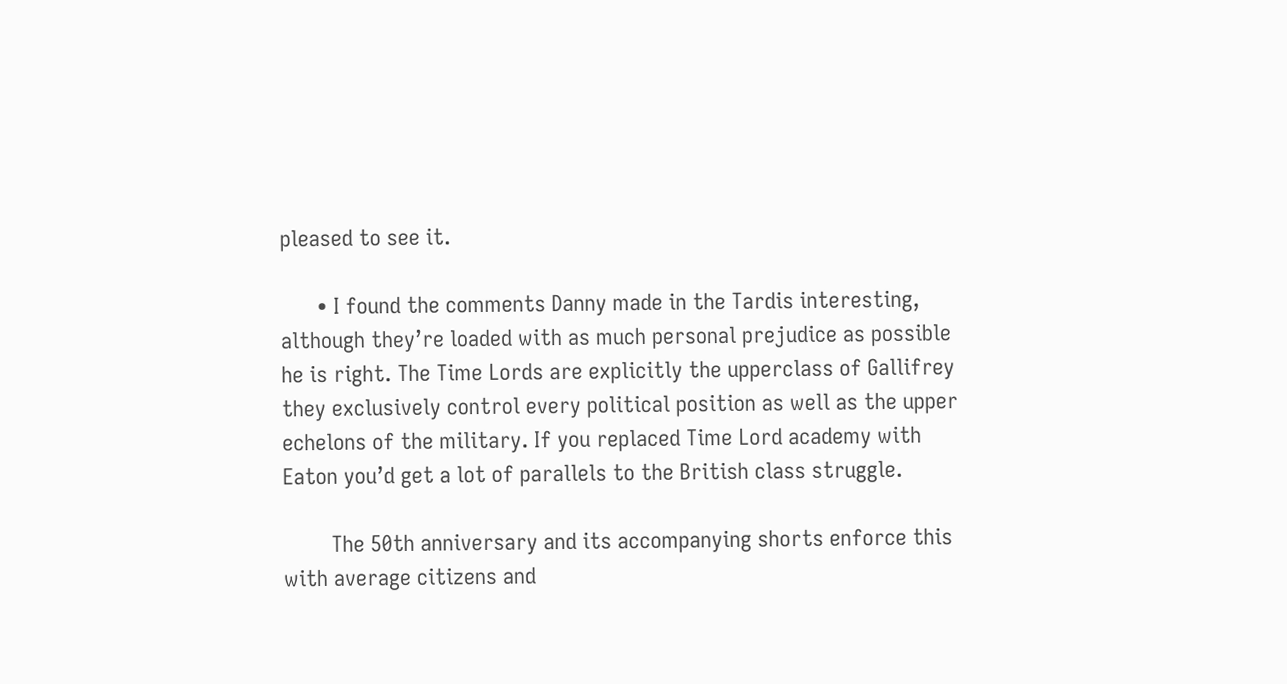pleased to see it.

      • I found the comments Danny made in the Tardis interesting, although they’re loaded with as much personal prejudice as possible he is right. The Time Lords are explicitly the upperclass of Gallifrey they exclusively control every political position as well as the upper echelons of the military. If you replaced Time Lord academy with Eaton you’d get a lot of parallels to the British class struggle.

        The 50th anniversary and its accompanying shorts enforce this with average citizens and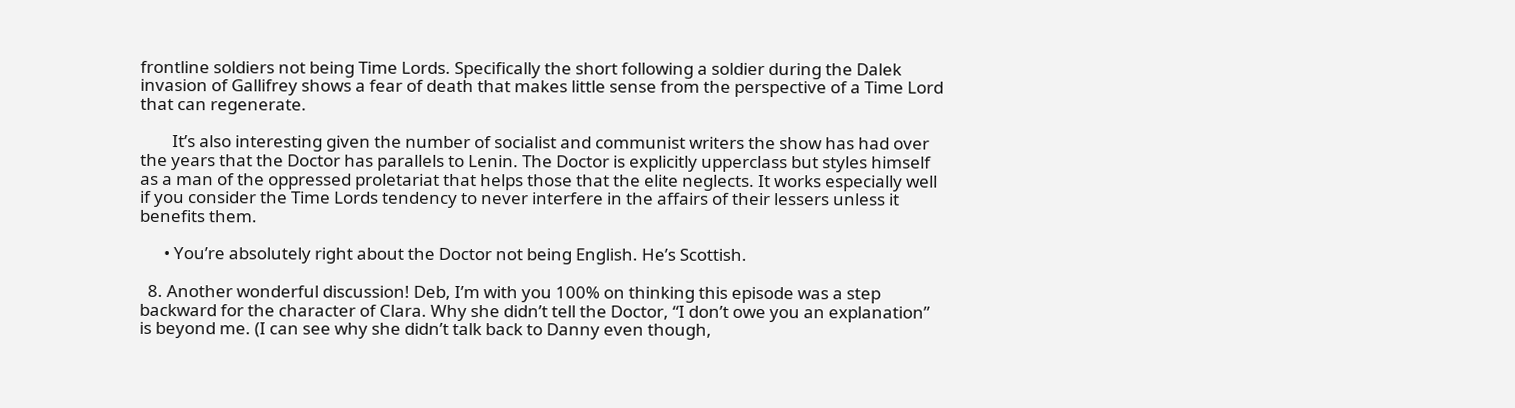frontline soldiers not being Time Lords. Specifically the short following a soldier during the Dalek invasion of Gallifrey shows a fear of death that makes little sense from the perspective of a Time Lord that can regenerate.

        It’s also interesting given the number of socialist and communist writers the show has had over the years that the Doctor has parallels to Lenin. The Doctor is explicitly upperclass but styles himself as a man of the oppressed proletariat that helps those that the elite neglects. It works especially well if you consider the Time Lords tendency to never interfere in the affairs of their lessers unless it benefits them.

      • You’re absolutely right about the Doctor not being English. He’s Scottish.

  8. Another wonderful discussion! Deb, I’m with you 100% on thinking this episode was a step backward for the character of Clara. Why she didn’t tell the Doctor, “I don’t owe you an explanation” is beyond me. (I can see why she didn’t talk back to Danny even though,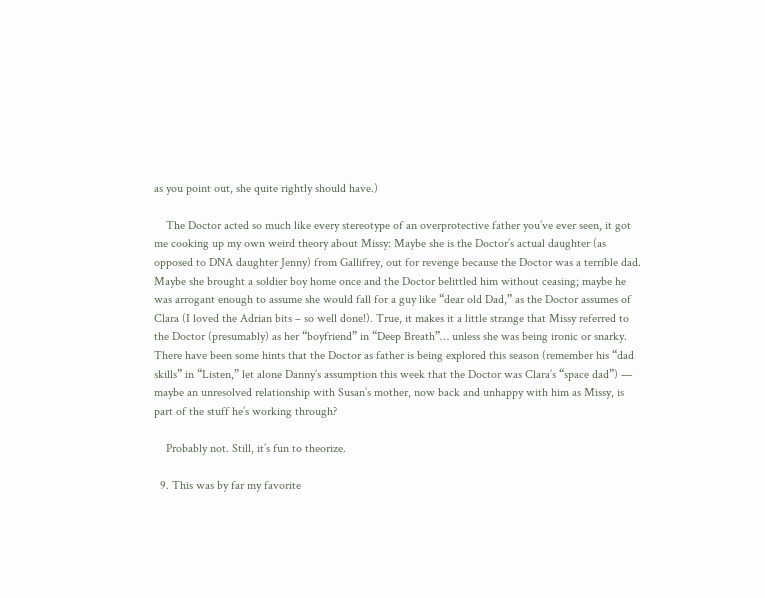as you point out, she quite rightly should have.)

    The Doctor acted so much like every stereotype of an overprotective father you’ve ever seen, it got me cooking up my own weird theory about Missy: Maybe she is the Doctor’s actual daughter (as opposed to DNA daughter Jenny) from Gallifrey, out for revenge because the Doctor was a terrible dad. Maybe she brought a soldier boy home once and the Doctor belittled him without ceasing; maybe he was arrogant enough to assume she would fall for a guy like “dear old Dad,” as the Doctor assumes of Clara (I loved the Adrian bits – so well done!). True, it makes it a little strange that Missy referred to the Doctor (presumably) as her “boyfriend” in “Deep Breath”… unless she was being ironic or snarky. There have been some hints that the Doctor as father is being explored this season (remember his “dad skills” in “Listen,” let alone Danny’s assumption this week that the Doctor was Clara’s “space dad”) — maybe an unresolved relationship with Susan’s mother, now back and unhappy with him as Missy, is part of the stuff he’s working through?

    Probably not. Still, it’s fun to theorize.

  9. This was by far my favorite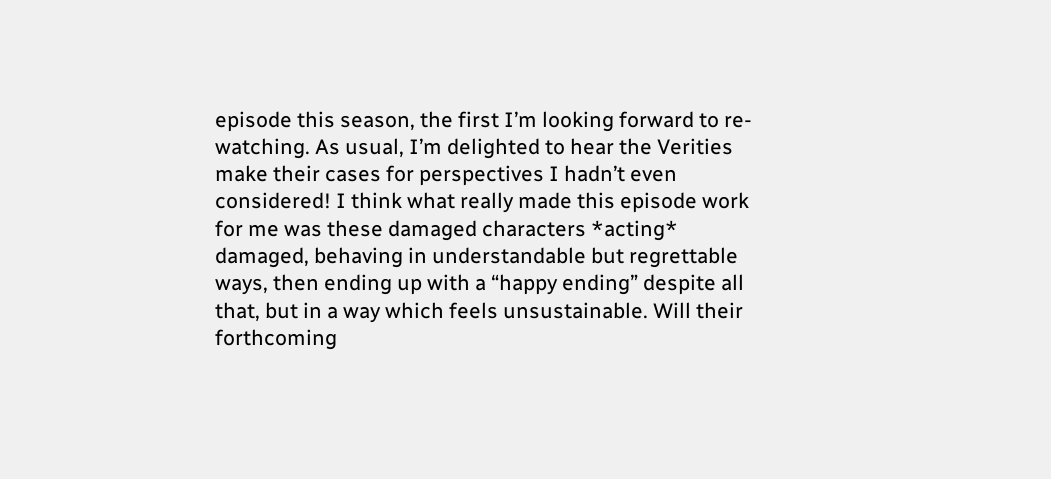episode this season, the first I’m looking forward to re-watching. As usual, I’m delighted to hear the Verities make their cases for perspectives I hadn’t even considered! I think what really made this episode work for me was these damaged characters *acting* damaged, behaving in understandable but regrettable ways, then ending up with a “happy ending” despite all that, but in a way which feels unsustainable. Will their forthcoming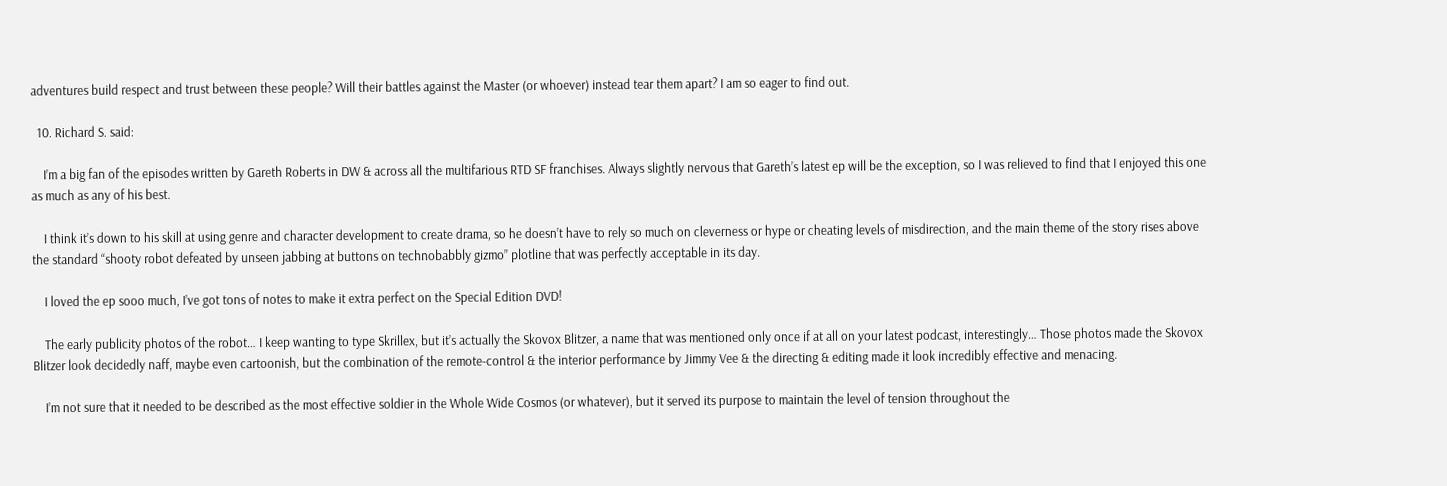adventures build respect and trust between these people? Will their battles against the Master (or whoever) instead tear them apart? I am so eager to find out.

  10. Richard S. said:

    I’m a big fan of the episodes written by Gareth Roberts in DW & across all the multifarious RTD SF franchises. Always slightly nervous that Gareth’s latest ep will be the exception, so I was relieved to find that I enjoyed this one as much as any of his best.

    I think it’s down to his skill at using genre and character development to create drama, so he doesn’t have to rely so much on cleverness or hype or cheating levels of misdirection, and the main theme of the story rises above the standard “shooty robot defeated by unseen jabbing at buttons on technobabbly gizmo” plotline that was perfectly acceptable in its day.

    I loved the ep sooo much, I’ve got tons of notes to make it extra perfect on the Special Edition DVD!

    The early publicity photos of the robot… I keep wanting to type Skrillex, but it’s actually the Skovox Blitzer, a name that was mentioned only once if at all on your latest podcast, interestingly… Those photos made the Skovox Blitzer look decidedly naff, maybe even cartoonish, but the combination of the remote-control & the interior performance by Jimmy Vee & the directing & editing made it look incredibly effective and menacing.

    I’m not sure that it needed to be described as the most effective soldier in the Whole Wide Cosmos (or whatever), but it served its purpose to maintain the level of tension throughout the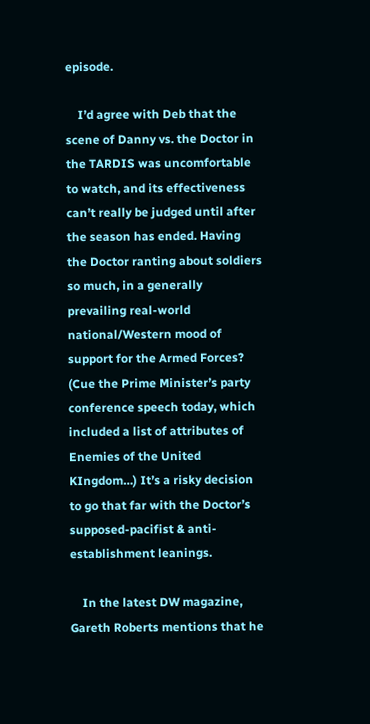episode.

    I’d agree with Deb that the scene of Danny vs. the Doctor in the TARDIS was uncomfortable to watch, and its effectiveness can’t really be judged until after the season has ended. Having the Doctor ranting about soldiers so much, in a generally prevailing real-world national/Western mood of support for the Armed Forces? (Cue the Prime Minister’s party conference speech today, which included a list of attributes of Enemies of the United KIngdom…) It’s a risky decision to go that far with the Doctor’s supposed-pacifist & anti-establishment leanings.

    In the latest DW magazine, Gareth Roberts mentions that he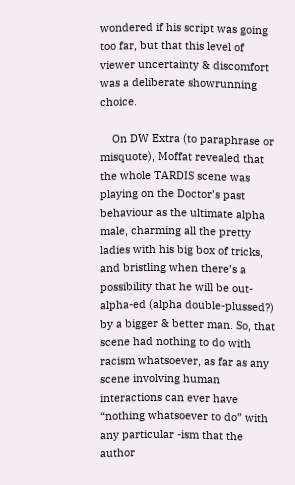wondered if his script was going too far, but that this level of viewer uncertainty & discomfort was a deliberate showrunning choice.

    On DW Extra (to paraphrase or misquote), Moffat revealed that the whole TARDIS scene was playing on the Doctor’s past behaviour as the ultimate alpha male, charming all the pretty ladies with his big box of tricks, and bristling when there’s a possibility that he will be out-alpha-ed (alpha double-plussed?) by a bigger & better man. So, that scene had nothing to do with racism whatsoever, as far as any scene involving human interactions can ever have “nothing whatsoever to do” with any particular -ism that the author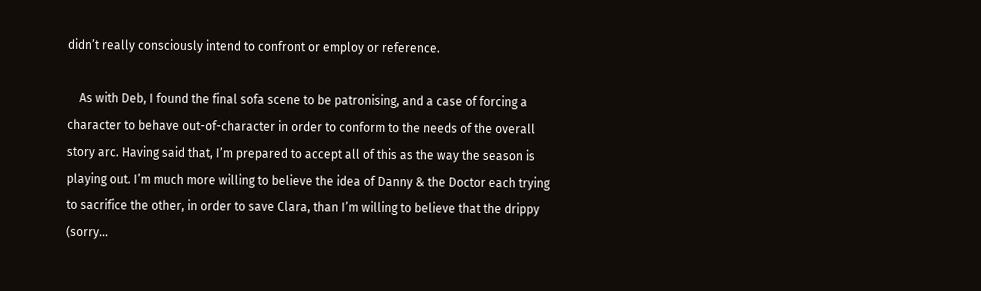didn’t really consciously intend to confront or employ or reference.

    As with Deb, I found the final sofa scene to be patronising, and a case of forcing a character to behave out-of-character in order to conform to the needs of the overall story arc. Having said that, I’m prepared to accept all of this as the way the season is playing out. I’m much more willing to believe the idea of Danny & the Doctor each trying to sacrifice the other, in order to save Clara, than I’m willing to believe that the drippy (sorry…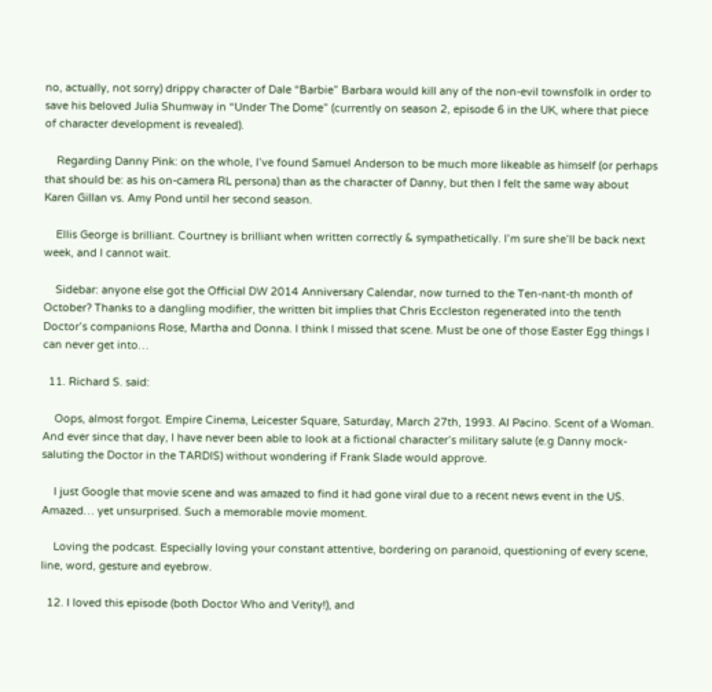no, actually, not sorry) drippy character of Dale “Barbie” Barbara would kill any of the non-evil townsfolk in order to save his beloved Julia Shumway in “Under The Dome” (currently on season 2, episode 6 in the UK, where that piece of character development is revealed).

    Regarding Danny Pink: on the whole, I’ve found Samuel Anderson to be much more likeable as himself (or perhaps that should be: as his on-camera RL persona) than as the character of Danny, but then I felt the same way about Karen Gillan vs. Amy Pond until her second season.

    Ellis George is brilliant. Courtney is brilliant when written correctly & sympathetically. I’m sure she’ll be back next week, and I cannot wait.

    Sidebar: anyone else got the Official DW 2014 Anniversary Calendar, now turned to the Ten-nant-th month of October? Thanks to a dangling modifier, the written bit implies that Chris Eccleston regenerated into the tenth Doctor’s companions Rose, Martha and Donna. I think I missed that scene. Must be one of those Easter Egg things I can never get into…

  11. Richard S. said:

    Oops, almost forgot. Empire Cinema, Leicester Square, Saturday, March 27th, 1993. Al Pacino. Scent of a Woman. And ever since that day, I have never been able to look at a fictional character’s military salute (e.g Danny mock-saluting the Doctor in the TARDIS) without wondering if Frank Slade would approve.

    I just Google that movie scene and was amazed to find it had gone viral due to a recent news event in the US. Amazed… yet unsurprised. Such a memorable movie moment.

    Loving the podcast. Especially loving your constant attentive, bordering on paranoid, questioning of every scene, line, word, gesture and eyebrow.

  12. I loved this episode (both Doctor Who and Verity!), and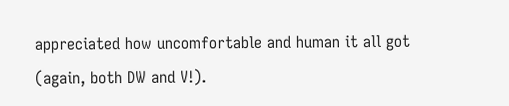appreciated how uncomfortable and human it all got (again, both DW and V!).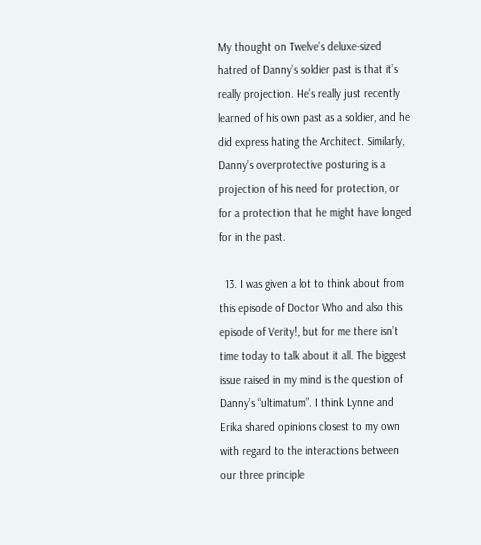My thought on Twelve’s deluxe-sized hatred of Danny’s soldier past is that it’s really projection. He’s really just recently learned of his own past as a soldier, and he did express hating the Architect. Similarly, Danny’s overprotective posturing is a projection of his need for protection, or for a protection that he might have longed for in the past.

  13. I was given a lot to think about from this episode of Doctor Who and also this episode of Verity!, but for me there isn’t time today to talk about it all. The biggest issue raised in my mind is the question of Danny’s “ultimatum”. I think Lynne and Erika shared opinions closest to my own with regard to the interactions between our three principle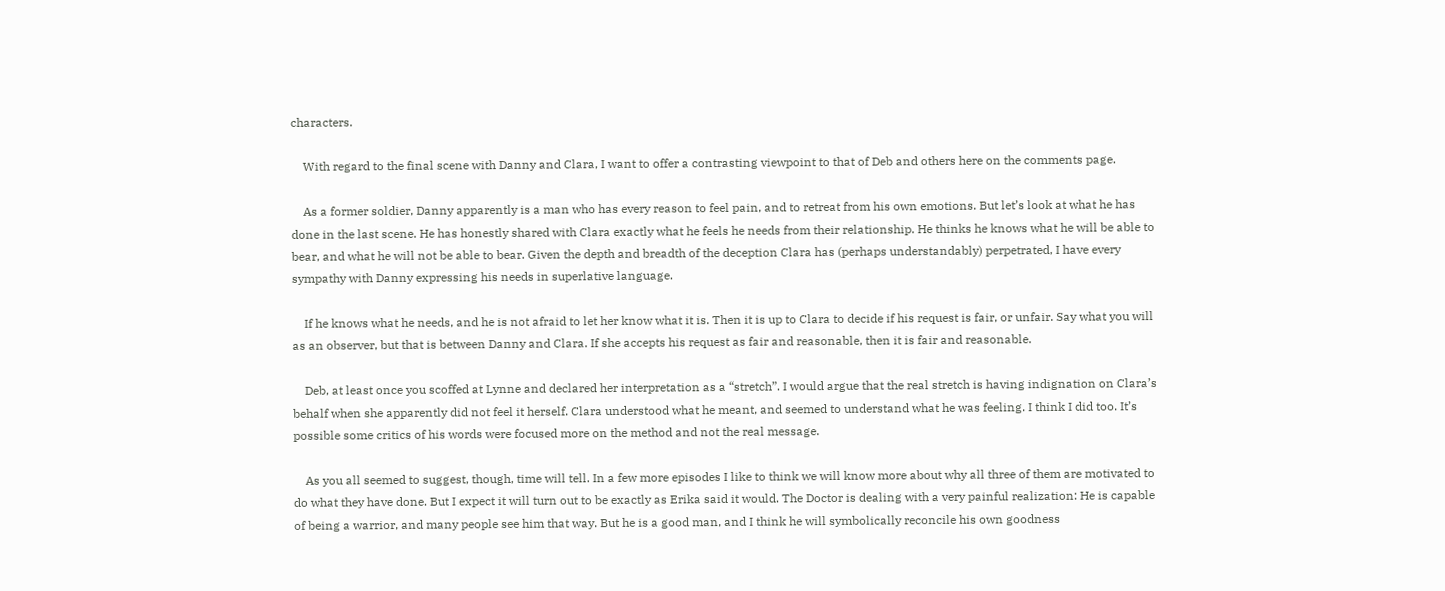characters.

    With regard to the final scene with Danny and Clara, I want to offer a contrasting viewpoint to that of Deb and others here on the comments page.

    As a former soldier, Danny apparently is a man who has every reason to feel pain, and to retreat from his own emotions. But let’s look at what he has done in the last scene. He has honestly shared with Clara exactly what he feels he needs from their relationship. He thinks he knows what he will be able to bear, and what he will not be able to bear. Given the depth and breadth of the deception Clara has (perhaps understandably) perpetrated, I have every sympathy with Danny expressing his needs in superlative language.

    If he knows what he needs, and he is not afraid to let her know what it is. Then it is up to Clara to decide if his request is fair, or unfair. Say what you will as an observer, but that is between Danny and Clara. If she accepts his request as fair and reasonable, then it is fair and reasonable.

    Deb, at least once you scoffed at Lynne and declared her interpretation as a “stretch”. I would argue that the real stretch is having indignation on Clara’s behalf when she apparently did not feel it herself. Clara understood what he meant, and seemed to understand what he was feeling. I think I did too. It’s possible some critics of his words were focused more on the method and not the real message.

    As you all seemed to suggest, though, time will tell. In a few more episodes I like to think we will know more about why all three of them are motivated to do what they have done. But I expect it will turn out to be exactly as Erika said it would. The Doctor is dealing with a very painful realization: He is capable of being a warrior, and many people see him that way. But he is a good man, and I think he will symbolically reconcile his own goodness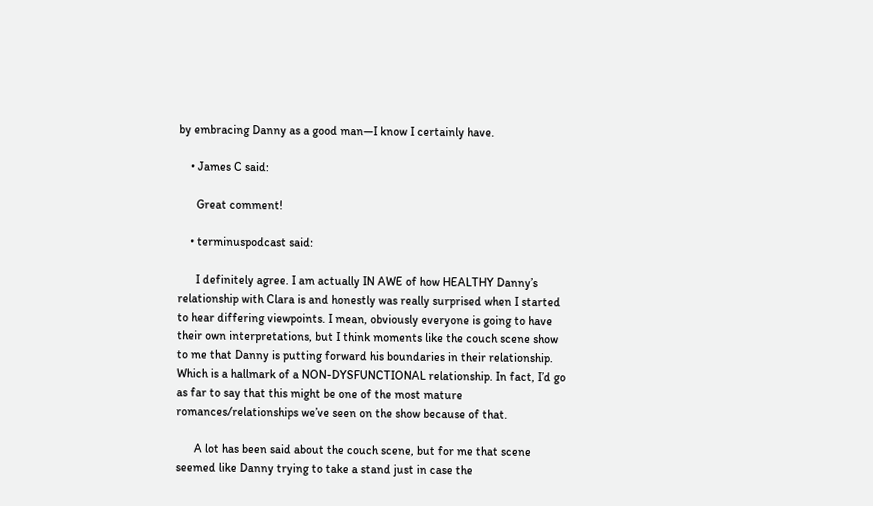by embracing Danny as a good man—I know I certainly have.

    • James C said:

      Great comment!

    • terminuspodcast said:

      I definitely agree. I am actually IN AWE of how HEALTHY Danny’s relationship with Clara is and honestly was really surprised when I started to hear differing viewpoints. I mean, obviously everyone is going to have their own interpretations, but I think moments like the couch scene show to me that Danny is putting forward his boundaries in their relationship. Which is a hallmark of a NON-DYSFUNCTIONAL relationship. In fact, I’d go as far to say that this might be one of the most mature romances/relationships we’ve seen on the show because of that.

      A lot has been said about the couch scene, but for me that scene seemed like Danny trying to take a stand just in case the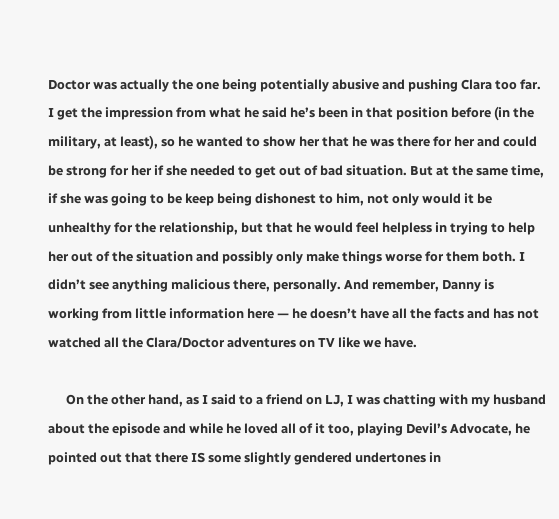Doctor was actually the one being potentially abusive and pushing Clara too far. I get the impression from what he said he’s been in that position before (in the military, at least), so he wanted to show her that he was there for her and could be strong for her if she needed to get out of bad situation. But at the same time, if she was going to be keep being dishonest to him, not only would it be unhealthy for the relationship, but that he would feel helpless in trying to help her out of the situation and possibly only make things worse for them both. I didn’t see anything malicious there, personally. And remember, Danny is working from little information here — he doesn’t have all the facts and has not watched all the Clara/Doctor adventures on TV like we have.

      On the other hand, as I said to a friend on LJ, I was chatting with my husband about the episode and while he loved all of it too, playing Devil’s Advocate, he pointed out that there IS some slightly gendered undertones in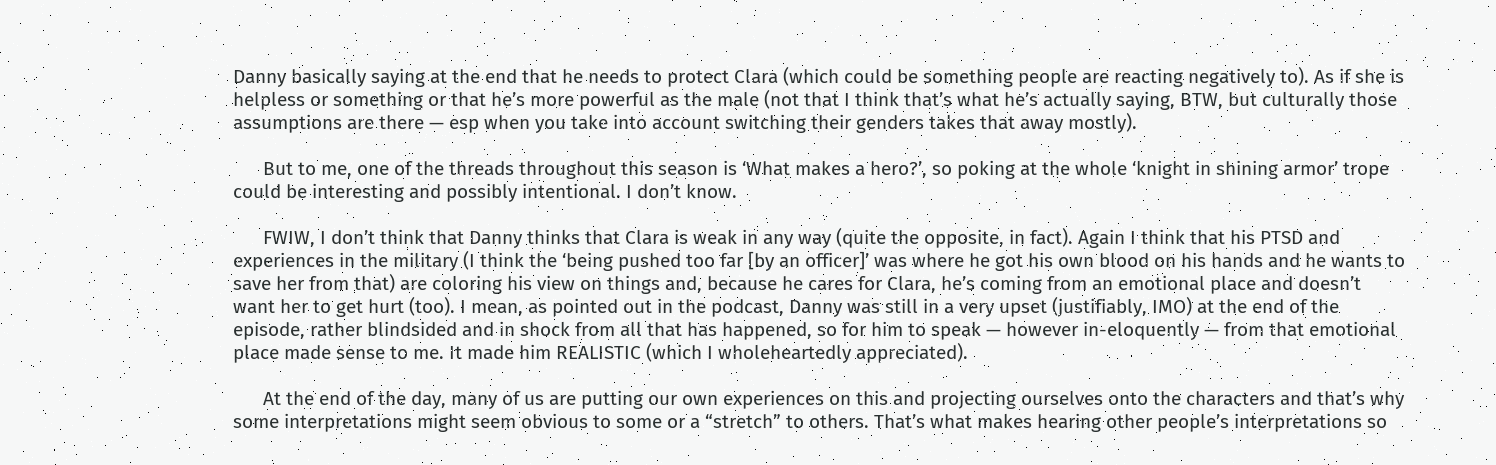Danny basically saying at the end that he needs to protect Clara (which could be something people are reacting negatively to). As if she is helpless or something or that he’s more powerful as the male (not that I think that’s what he’s actually saying, BTW, but culturally those assumptions are there — esp when you take into account switching their genders takes that away mostly).

      But to me, one of the threads throughout this season is ‘What makes a hero?’, so poking at the whole ‘knight in shining armor’ trope could be interesting and possibly intentional. I don’t know.

      FWIW, I don’t think that Danny thinks that Clara is weak in any way (quite the opposite, in fact). Again I think that his PTSD and experiences in the military (I think the ‘being pushed too far [by an officer]’ was where he got his own blood on his hands and he wants to save her from that) are coloring his view on things and, because he cares for Clara, he’s coming from an emotional place and doesn’t want her to get hurt (too). I mean, as pointed out in the podcast, Danny was still in a very upset (justifiably, IMO) at the end of the episode, rather blindsided and in shock from all that has happened, so for him to speak — however in-eloquently — from that emotional place made sense to me. It made him REALISTIC (which I wholeheartedly appreciated).

      At the end of the day, many of us are putting our own experiences on this and projecting ourselves onto the characters and that’s why some interpretations might seem obvious to some or a “stretch” to others. That’s what makes hearing other people’s interpretations so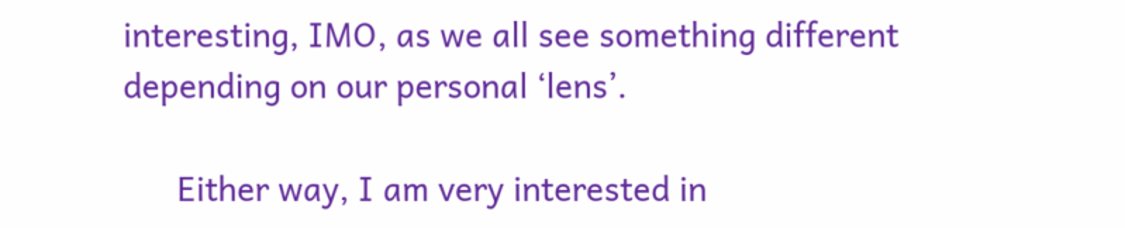interesting, IMO, as we all see something different depending on our personal ‘lens’.

      Either way, I am very interested in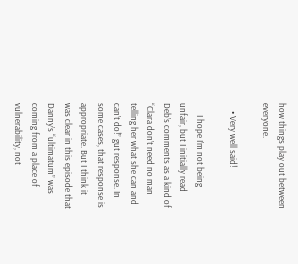how things play out between everyone.

    • Very well said!

      I hope I’m not being unfair, but I initially read Deb’s comments as a kind of “Clara don’t need no man telling her what she can and can’t do!” gut response. In some cases, that response is appropriate. But I think it was clear in this episode that Danny’s “ultimatum” was coming from a place of vulnerability, not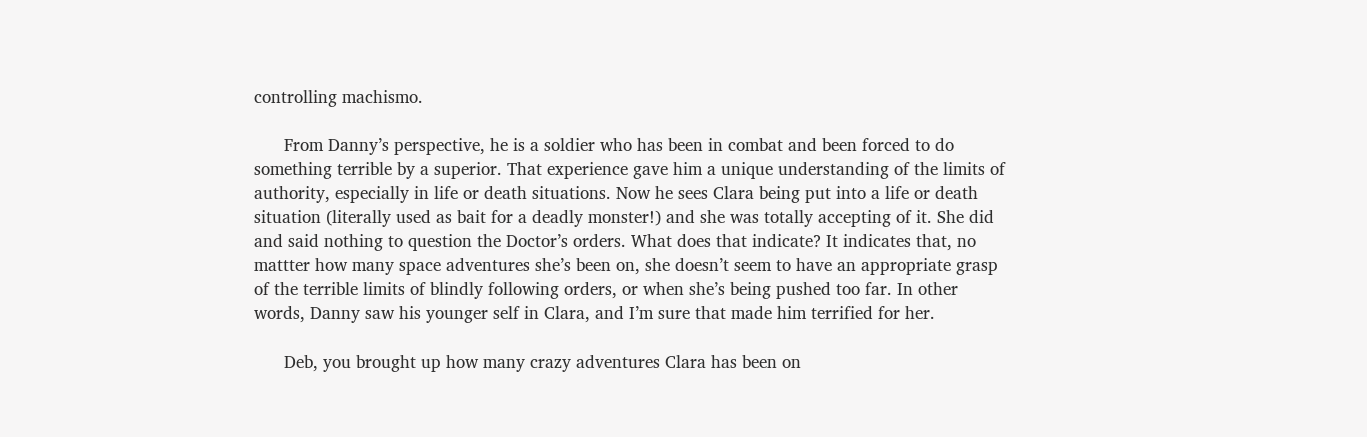controlling machismo.

      From Danny’s perspective, he is a soldier who has been in combat and been forced to do something terrible by a superior. That experience gave him a unique understanding of the limits of authority, especially in life or death situations. Now he sees Clara being put into a life or death situation (literally used as bait for a deadly monster!) and she was totally accepting of it. She did and said nothing to question the Doctor’s orders. What does that indicate? It indicates that, no mattter how many space adventures she’s been on, she doesn’t seem to have an appropriate grasp of the terrible limits of blindly following orders, or when she’s being pushed too far. In other words, Danny saw his younger self in Clara, and I’m sure that made him terrified for her.

      Deb, you brought up how many crazy adventures Clara has been on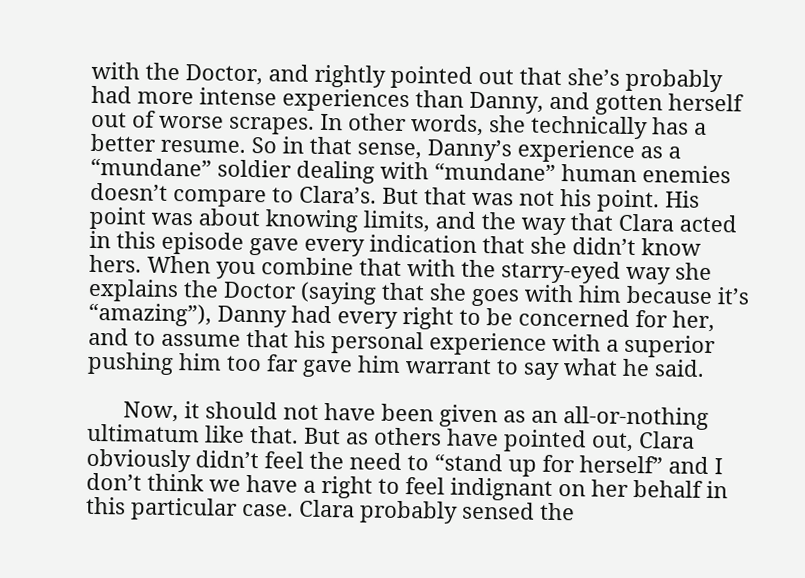with the Doctor, and rightly pointed out that she’s probably had more intense experiences than Danny, and gotten herself out of worse scrapes. In other words, she technically has a better resume. So in that sense, Danny’s experience as a “mundane” soldier dealing with “mundane” human enemies doesn’t compare to Clara’s. But that was not his point. His point was about knowing limits, and the way that Clara acted in this episode gave every indication that she didn’t know hers. When you combine that with the starry-eyed way she explains the Doctor (saying that she goes with him because it’s “amazing”), Danny had every right to be concerned for her, and to assume that his personal experience with a superior pushing him too far gave him warrant to say what he said.

      Now, it should not have been given as an all-or-nothing ultimatum like that. But as others have pointed out, Clara obviously didn’t feel the need to “stand up for herself” and I don’t think we have a right to feel indignant on her behalf in this particular case. Clara probably sensed the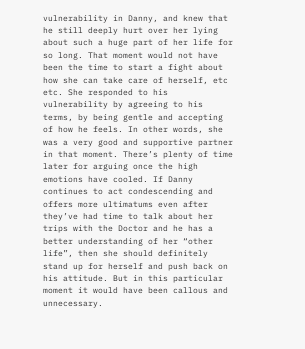vulnerability in Danny, and knew that he still deeply hurt over her lying about such a huge part of her life for so long. That moment would not have been the time to start a fight about how she can take care of herself, etc etc. She responded to his vulnerability by agreeing to his terms, by being gentle and accepting of how he feels. In other words, she was a very good and supportive partner in that moment. There’s plenty of time later for arguing once the high emotions have cooled. If Danny continues to act condescending and offers more ultimatums even after they’ve had time to talk about her trips with the Doctor and he has a better understanding of her “other life”, then she should definitely stand up for herself and push back on his attitude. But in this particular moment it would have been callous and unnecessary.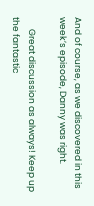And of course, as we discovered in this week’s episode, Danny was right.

      Great discussion as always! Keep up the fantastic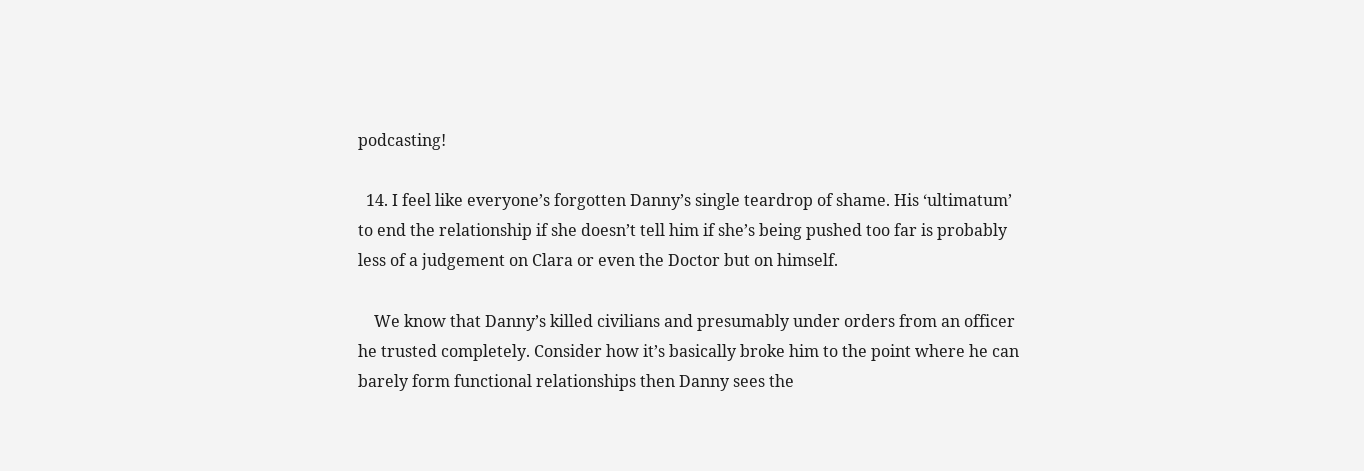podcasting!

  14. I feel like everyone’s forgotten Danny’s single teardrop of shame. His ‘ultimatum’ to end the relationship if she doesn’t tell him if she’s being pushed too far is probably less of a judgement on Clara or even the Doctor but on himself.

    We know that Danny’s killed civilians and presumably under orders from an officer he trusted completely. Consider how it’s basically broke him to the point where he can barely form functional relationships then Danny sees the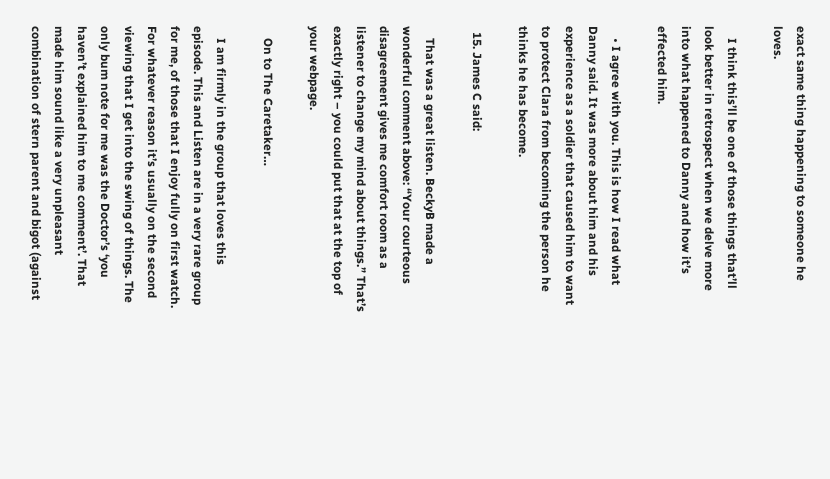exact same thing happening to someone he loves.

    I think this’ll be one of those things that’ll look better in retrospect when we delve more into what happened to Danny and how it’s effected him.

    • I agree with you. This is how I read what Danny said. It was more about him and his experience as a soldier that caused him to want to protect Clara from becoming the person he thinks he has become.

  15. James C said:

    That was a great listen. BeckyB made a wonderful comment above: “Your courteous disagreement gives me comfort room as a listener to change my mind about things.” That’s exactly right – you could put that at the top of your webpage.

    On to The Caretaker…

    I am firmly in the group that loves this episode. This and Listen are in a very rare group for me, of those that I enjoy fully on first watch. For whatever reason it’s usually on the second viewing that I get into the swing of things. The only bum note for me was the Doctor’s ‘you haven’t explained him to me comment’. That made him sound like a very unpleasant combination of stern parent and bigot (against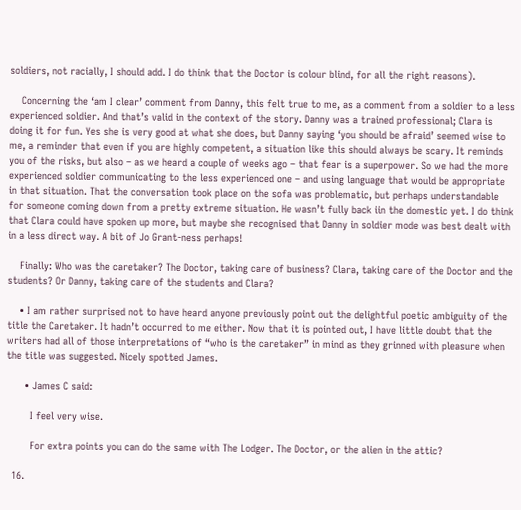soldiers, not racially, I should add. I do think that the Doctor is colour blind, for all the right reasons).

    Concerning the ‘am I clear’ comment from Danny, this felt true to me, as a comment from a soldier to a less experienced soldier. And that’s valid in the context of the story. Danny was a trained professional; Clara is doing it for fun. Yes she is very good at what she does, but Danny saying ‘you should be afraid’ seemed wise to me, a reminder that even if you are highly competent, a situation like this should always be scary. It reminds you of the risks, but also – as we heard a couple of weeks ago – that fear is a superpower. So we had the more experienced soldier communicating to the less experienced one – and using language that would be appropriate in that situation. That the conversation took place on the sofa was problematic, but perhaps understandable for someone coming down from a pretty extreme situation. He wasn’t fully back iin the domestic yet. I do think that Clara could have spoken up more, but maybe she recognised that Danny in soldier mode was best dealt with in a less direct way. A bit of Jo Grant-ness perhaps!

    Finally: Who was the caretaker? The Doctor, taking care of business? Clara, taking care of the Doctor and the students? Or Danny, taking care of the students and Clara?

    • I am rather surprised not to have heard anyone previously point out the delightful poetic ambiguity of the title the Caretaker. It hadn’t occurred to me either. Now that it is pointed out, I have little doubt that the writers had all of those interpretations of “who is the caretaker” in mind as they grinned with pleasure when the title was suggested. Nicely spotted James.

      • James C said:

        I feel very wise.

        For extra points you can do the same with The Lodger. The Doctor, or the alien in the attic?

  16.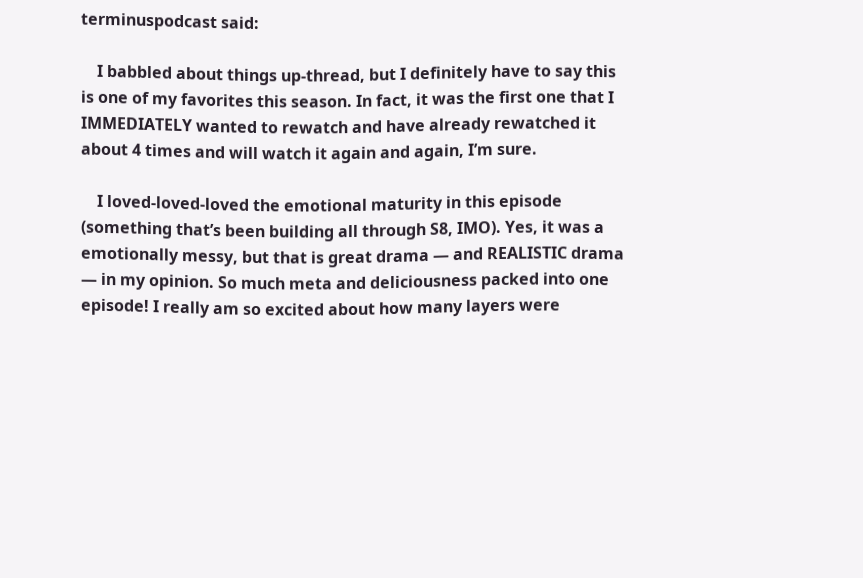terminuspodcast said:

    I babbled about things up-thread, but I definitely have to say this is one of my favorites this season. In fact, it was the first one that I IMMEDIATELY wanted to rewatch and have already rewatched it about 4 times and will watch it again and again, I’m sure.

    I loved-loved-loved the emotional maturity in this episode (something that’s been building all through S8, IMO). Yes, it was a emotionally messy, but that is great drama — and REALISTIC drama — in my opinion. So much meta and deliciousness packed into one episode! I really am so excited about how many layers were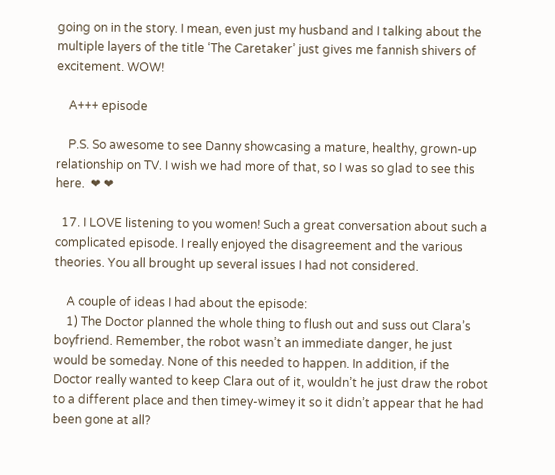going on in the story. I mean, even just my husband and I talking about the multiple layers of the title ‘The Caretaker’ just gives me fannish shivers of excitement. WOW!

    A+++ episode

    P.S. So awesome to see Danny showcasing a mature, healthy, grown-up relationship on TV. I wish we had more of that, so I was so glad to see this here.  ❤ ❤

  17. I LOVE listening to you women! Such a great conversation about such a complicated episode. I really enjoyed the disagreement and the various theories. You all brought up several issues I had not considered.

    A couple of ideas I had about the episode:
    1) The Doctor planned the whole thing to flush out and suss out Clara’s boyfriend. Remember, the robot wasn’t an immediate danger, he just would be someday. None of this needed to happen. In addition, if the Doctor really wanted to keep Clara out of it, wouldn’t he just draw the robot to a different place and then timey-wimey it so it didn’t appear that he had been gone at all?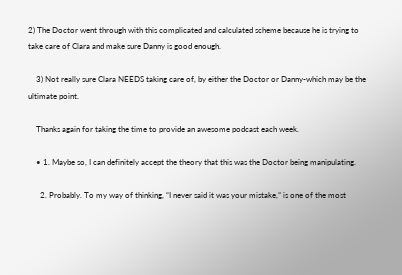2) The Doctor went through with this complicated and calculated scheme because he is trying to take care of Clara and make sure Danny is good enough.

    3) Not really sure Clara NEEDS taking care of, by either the Doctor or Danny-which may be the ultimate point.

    Thanks again for taking the time to provide an awesome podcast each week.

    • 1. Maybe so, I can definitely accept the theory that this was the Doctor being manipulating.

      2. Probably. To my way of thinking, “I never said it was your mistake,” is one of the most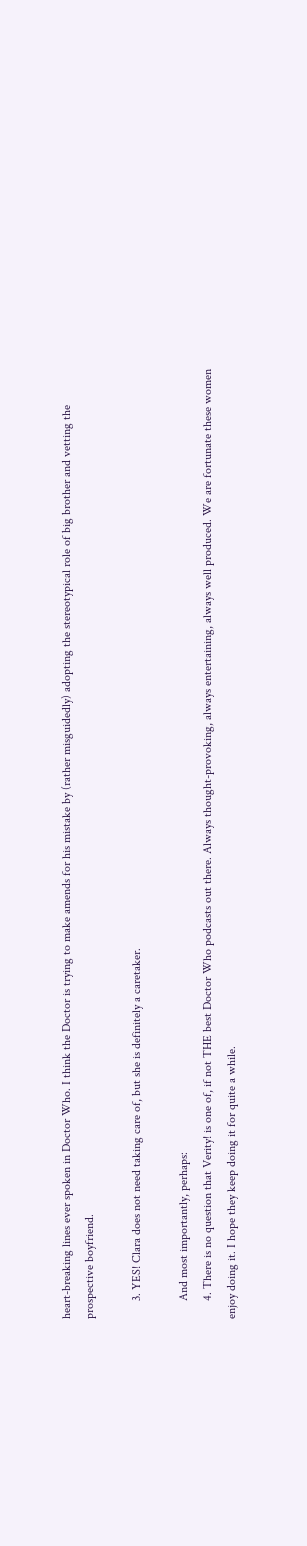heart-breaking lines ever spoken in Doctor Who. I think the Doctor is trying to make amends for his mistake by (rather misguidedly) adopting the stereotypical role of big brother and vetting the prospective boyfriend.

      3. YES! Clara does not need taking care of, but she is definitely a caretaker.

      And most importantly, perhaps:
      4. There is no question that Verity! is one of, if not THE best Doctor Who podcasts out there. Always thought-provoking, always entertaining, always well produced. We are fortunate these women enjoy doing it. I hope they keep doing it for quite a while.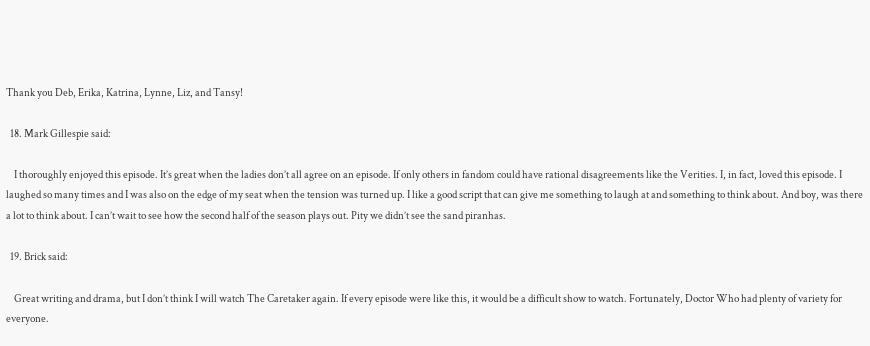Thank you Deb, Erika, Katrina, Lynne, Liz, and Tansy!

  18. Mark Gillespie said:

    I thoroughly enjoyed this episode. It’s great when the ladies don’t all agree on an episode. If only others in fandom could have rational disagreements like the Verities. I, in fact, loved this episode. I laughed so many times and I was also on the edge of my seat when the tension was turned up. I like a good script that can give me something to laugh at and something to think about. And boy, was there a lot to think about. I can’t wait to see how the second half of the season plays out. Pity we didn’t see the sand piranhas.

  19. Brick said:

    Great writing and drama, but I don’t think I will watch The Caretaker again. If every episode were like this, it would be a difficult show to watch. Fortunately, Doctor Who had plenty of variety for everyone.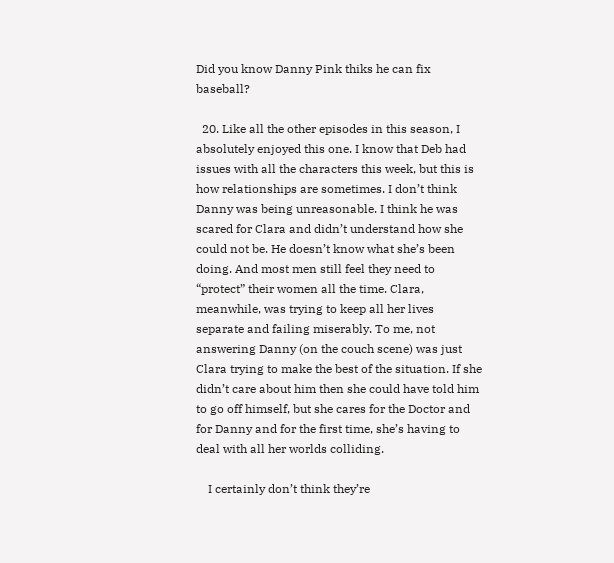Did you know Danny Pink thiks he can fix baseball?

  20. Like all the other episodes in this season, I absolutely enjoyed this one. I know that Deb had issues with all the characters this week, but this is how relationships are sometimes. I don’t think Danny was being unreasonable. I think he was scared for Clara and didn’t understand how she could not be. He doesn’t know what she’s been doing. And most men still feel they need to “protect” their women all the time. Clara, meanwhile, was trying to keep all her lives separate and failing miserably. To me, not answering Danny (on the couch scene) was just Clara trying to make the best of the situation. If she didn’t care about him then she could have told him to go off himself, but she cares for the Doctor and for Danny and for the first time, she’s having to deal with all her worlds colliding.

    I certainly don’t think they’re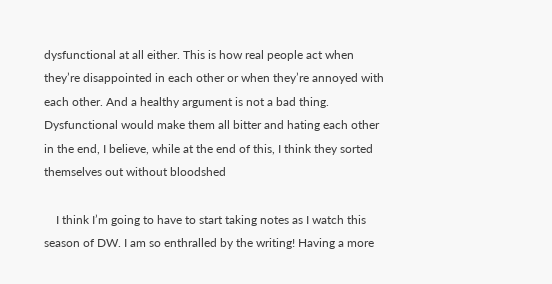dysfunctional at all either. This is how real people act when they’re disappointed in each other or when they’re annoyed with each other. And a healthy argument is not a bad thing. Dysfunctional would make them all bitter and hating each other in the end, I believe, while at the end of this, I think they sorted themselves out without bloodshed

    I think I’m going to have to start taking notes as I watch this season of DW. I am so enthralled by the writing! Having a more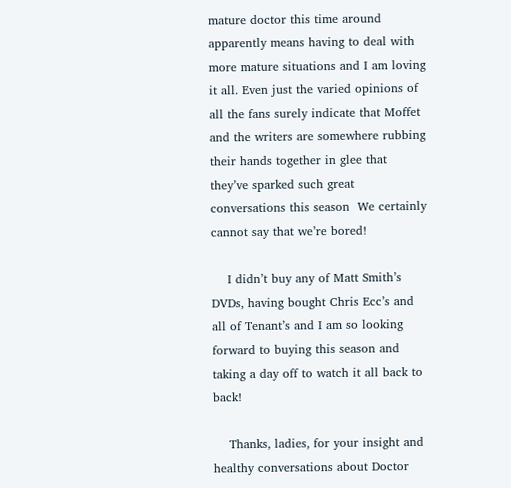mature doctor this time around apparently means having to deal with more mature situations and I am loving it all. Even just the varied opinions of all the fans surely indicate that Moffet and the writers are somewhere rubbing their hands together in glee that they’ve sparked such great conversations this season  We certainly cannot say that we’re bored!

    I didn’t buy any of Matt Smith’s DVDs, having bought Chris Ecc’s and all of Tenant’s and I am so looking forward to buying this season and taking a day off to watch it all back to back!

    Thanks, ladies, for your insight and healthy conversations about Doctor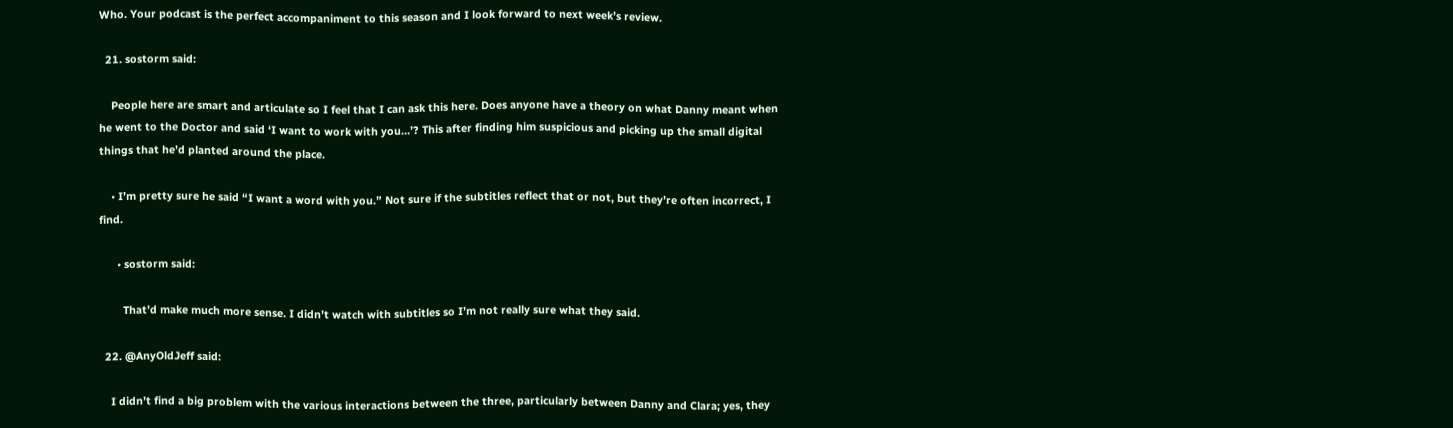Who. Your podcast is the perfect accompaniment to this season and I look forward to next week’s review.

  21. sostorm said:

    People here are smart and articulate so I feel that I can ask this here. Does anyone have a theory on what Danny meant when he went to the Doctor and said ‘I want to work with you…’? This after finding him suspicious and picking up the small digital things that he’d planted around the place.

    • I’m pretty sure he said “I want a word with you.” Not sure if the subtitles reflect that or not, but they’re often incorrect, I find.

      • sostorm said:

        That’d make much more sense. I didn’t watch with subtitles so I’m not really sure what they said.

  22. @AnyOldJeff said:

    I didn’t find a big problem with the various interactions between the three, particularly between Danny and Clara; yes, they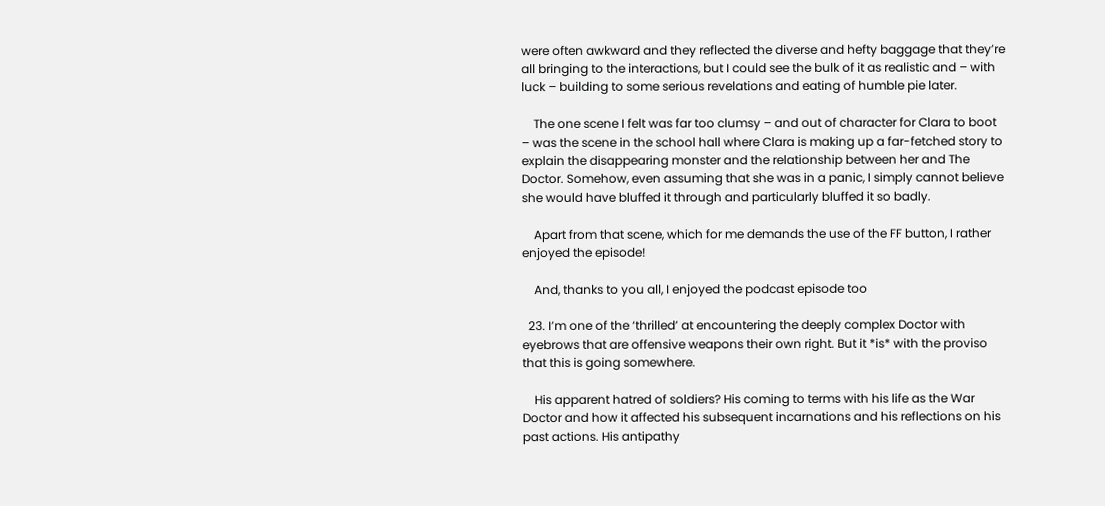were often awkward and they reflected the diverse and hefty baggage that they’re all bringing to the interactions, but I could see the bulk of it as realistic and – with luck – building to some serious revelations and eating of humble pie later.

    The one scene I felt was far too clumsy – and out of character for Clara to boot – was the scene in the school hall where Clara is making up a far-fetched story to explain the disappearing monster and the relationship between her and The Doctor. Somehow, even assuming that she was in a panic, I simply cannot believe she would have bluffed it through and particularly bluffed it so badly.

    Apart from that scene, which for me demands the use of the FF button, I rather enjoyed the episode!

    And, thanks to you all, I enjoyed the podcast episode too

  23. I’m one of the ‘thrilled’ at encountering the deeply complex Doctor with eyebrows that are offensive weapons their own right. But it *is* with the proviso that this is going somewhere.

    His apparent hatred of soldiers? His coming to terms with his life as the War Doctor and how it affected his subsequent incarnations and his reflections on his past actions. His antipathy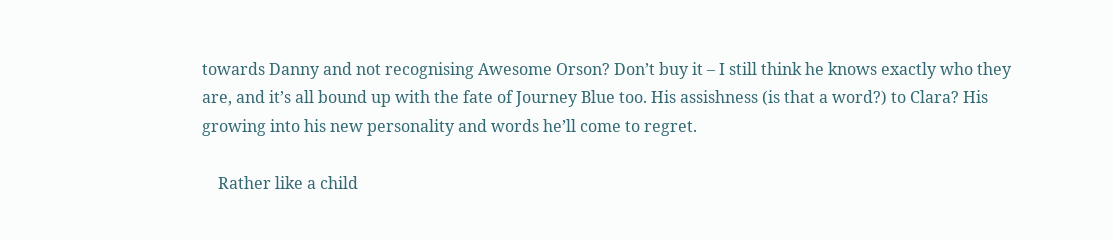towards Danny and not recognising Awesome Orson? Don’t buy it – I still think he knows exactly who they are, and it’s all bound up with the fate of Journey Blue too. His assishness (is that a word?) to Clara? His growing into his new personality and words he’ll come to regret.

    Rather like a child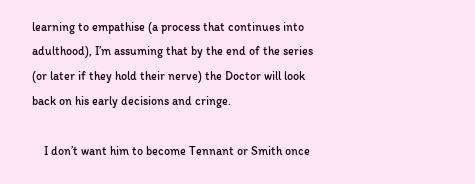learning to empathise (a process that continues into adulthood), I’m assuming that by the end of the series (or later if they hold their nerve) the Doctor will look back on his early decisions and cringe.

    I don’t want him to become Tennant or Smith once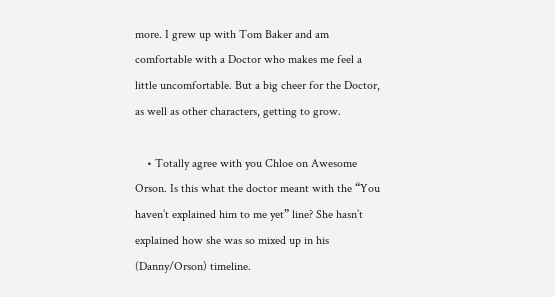more. I grew up with Tom Baker and am comfortable with a Doctor who makes me feel a little uncomfortable. But a big cheer for the Doctor, as well as other characters, getting to grow.

    • Totally agree with you Chloe on Awesome Orson. Is this what the doctor meant with the “You haven’t explained him to me yet” line? She hasn’t explained how she was so mixed up in his (Danny/Orson) timeline.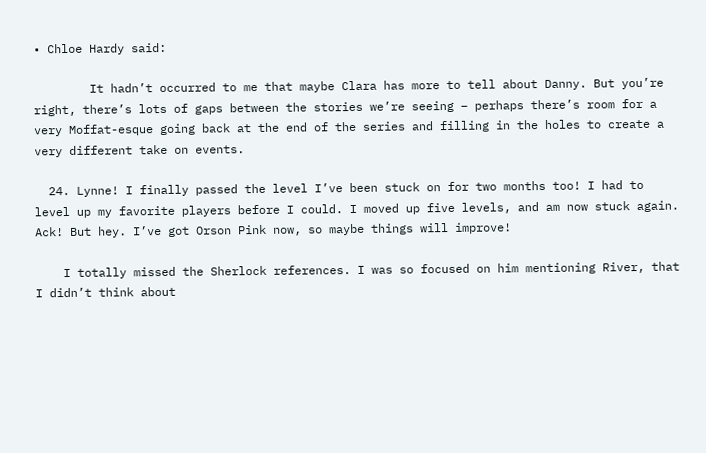• Chloe Hardy said:

        It hadn’t occurred to me that maybe Clara has more to tell about Danny. But you’re right, there’s lots of gaps between the stories we’re seeing – perhaps there’s room for a very Moffat-esque going back at the end of the series and filling in the holes to create a very different take on events.

  24. Lynne! I finally passed the level I’ve been stuck on for two months too! I had to level up my favorite players before I could. I moved up five levels, and am now stuck again. Ack! But hey. I’ve got Orson Pink now, so maybe things will improve!

    I totally missed the Sherlock references. I was so focused on him mentioning River, that I didn’t think about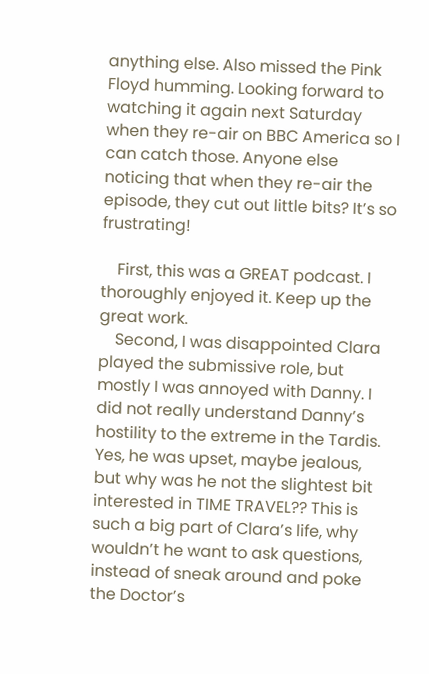anything else. Also missed the Pink Floyd humming. Looking forward to watching it again next Saturday when they re-air on BBC America so I can catch those. Anyone else noticing that when they re-air the episode, they cut out little bits? It’s so frustrating!

    First, this was a GREAT podcast. I thoroughly enjoyed it. Keep up the great work.
    Second, I was disappointed Clara played the submissive role, but mostly I was annoyed with Danny. I did not really understand Danny’s hostility to the extreme in the Tardis. Yes, he was upset, maybe jealous, but why was he not the slightest bit interested in TIME TRAVEL?? This is such a big part of Clara’s life, why wouldn’t he want to ask questions, instead of sneak around and poke the Doctor’s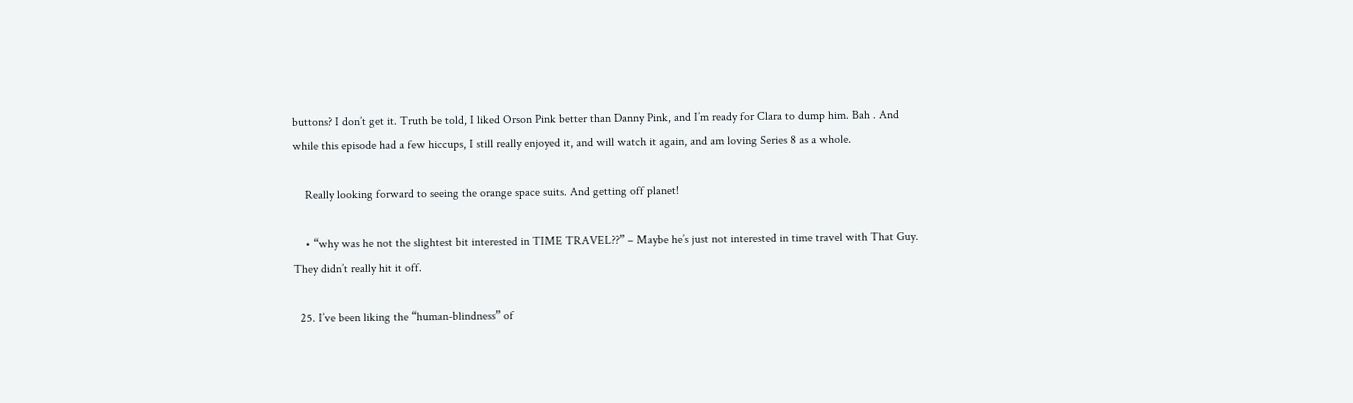buttons? I don’t get it. Truth be told, I liked Orson Pink better than Danny Pink, and I’m ready for Clara to dump him. Bah . And while this episode had a few hiccups, I still really enjoyed it, and will watch it again, and am loving Series 8 as a whole.

    Really looking forward to seeing the orange space suits. And getting off planet!

    • “why was he not the slightest bit interested in TIME TRAVEL??” – Maybe he’s just not interested in time travel with That Guy. They didn’t really hit it off.

  25. I’ve been liking the “human-blindness” of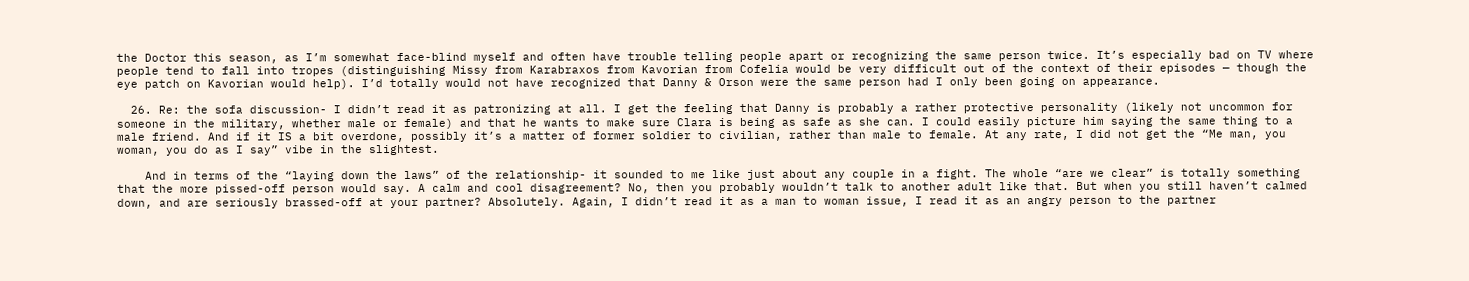the Doctor this season, as I’m somewhat face-blind myself and often have trouble telling people apart or recognizing the same person twice. It’s especially bad on TV where people tend to fall into tropes (distinguishing Missy from Karabraxos from Kavorian from Cofelia would be very difficult out of the context of their episodes — though the eye patch on Kavorian would help). I’d totally would not have recognized that Danny & Orson were the same person had I only been going on appearance.

  26. Re: the sofa discussion- I didn’t read it as patronizing at all. I get the feeling that Danny is probably a rather protective personality (likely not uncommon for someone in the military, whether male or female) and that he wants to make sure Clara is being as safe as she can. I could easily picture him saying the same thing to a male friend. And if it IS a bit overdone, possibly it’s a matter of former soldier to civilian, rather than male to female. At any rate, I did not get the “Me man, you woman, you do as I say” vibe in the slightest.

    And in terms of the “laying down the laws” of the relationship- it sounded to me like just about any couple in a fight. The whole “are we clear” is totally something that the more pissed-off person would say. A calm and cool disagreement? No, then you probably wouldn’t talk to another adult like that. But when you still haven’t calmed down, and are seriously brassed-off at your partner? Absolutely. Again, I didn’t read it as a man to woman issue, I read it as an angry person to the partner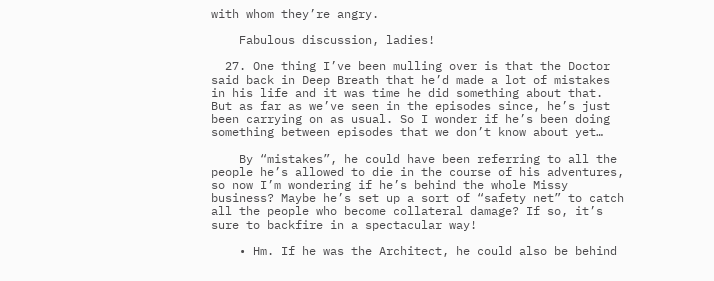with whom they’re angry.

    Fabulous discussion, ladies!

  27. One thing I’ve been mulling over is that the Doctor said back in Deep Breath that he’d made a lot of mistakes in his life and it was time he did something about that. But as far as we’ve seen in the episodes since, he’s just been carrying on as usual. So I wonder if he’s been doing something between episodes that we don’t know about yet…

    By “mistakes”, he could have been referring to all the people he’s allowed to die in the course of his adventures, so now I’m wondering if he’s behind the whole Missy business? Maybe he’s set up a sort of “safety net” to catch all the people who become collateral damage? If so, it’s sure to backfire in a spectacular way!

    • Hm. If he was the Architect, he could also be behind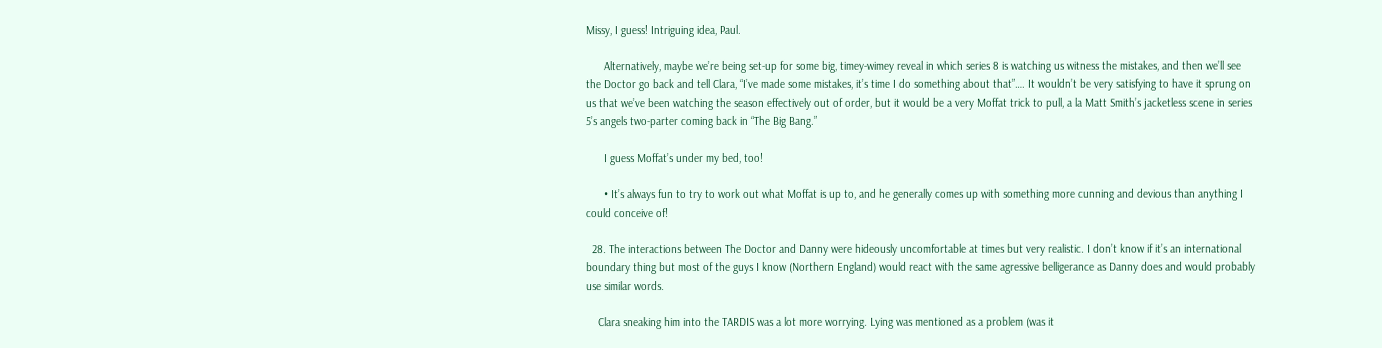Missy, I guess! Intriguing idea, Paul.

      Alternatively, maybe we’re being set-up for some big, timey-wimey reveal in which series 8 is watching us witness the mistakes, and then we’ll see the Doctor go back and tell Clara, “I’ve made some mistakes, it’s time I do something about that”…. It wouldn’t be very satisfying to have it sprung on us that we’ve been watching the season effectively out of order, but it would be a very Moffat trick to pull, a la Matt Smith’s jacketless scene in series 5’s angels two-parter coming back in “The Big Bang.”

      I guess Moffat’s under my bed, too!

      • It’s always fun to try to work out what Moffat is up to, and he generally comes up with something more cunning and devious than anything I could conceive of!

  28. The interactions between The Doctor and Danny were hideously uncomfortable at times but very realistic. I don’t know if it’s an international boundary thing but most of the guys I know (Northern England) would react with the same agressive belligerance as Danny does and would probably use similar words.

    Clara sneaking him into the TARDIS was a lot more worrying. Lying was mentioned as a problem (was it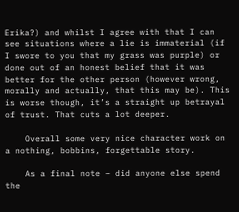Erika?) and whilst I agree with that I can see situations where a lie is immaterial (if I swore to you that my grass was purple) or done out of an honest belief that it was better for the other person (however wrong, morally and actually, that this may be). This is worse though, it’s a straight up betrayal of trust. That cuts a lot deeper.

    Overall some very nice character work on a nothing, bobbins, forgettable story.

    As a final note – did anyone else spend the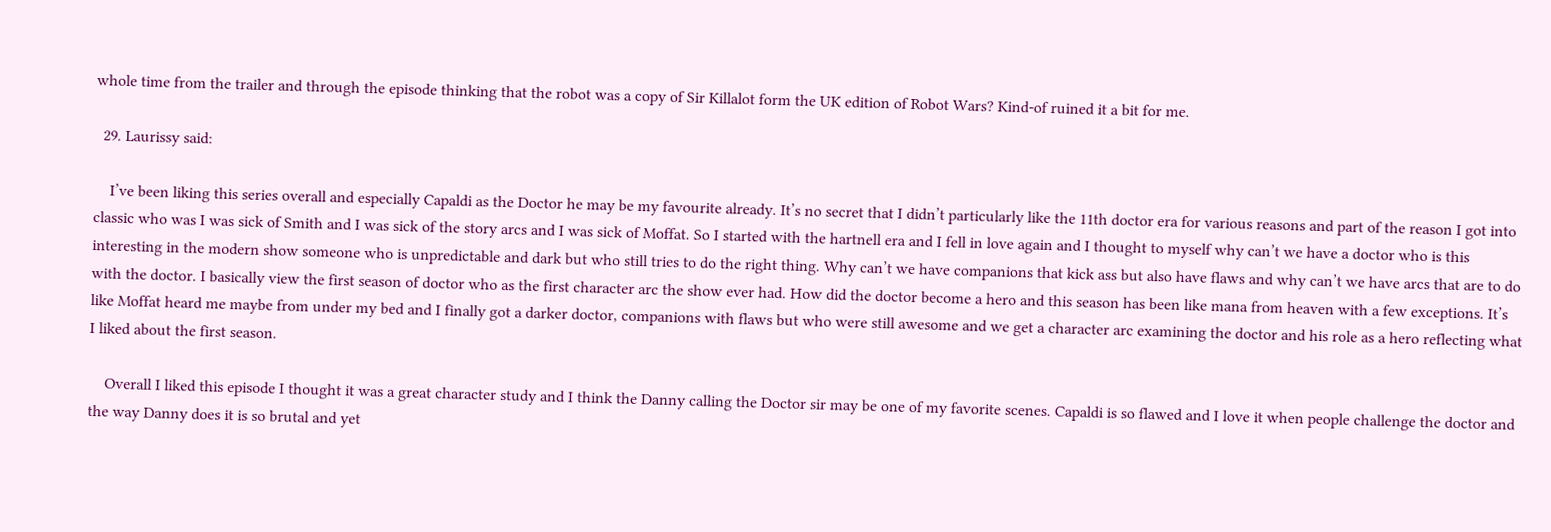whole time from the trailer and through the episode thinking that the robot was a copy of Sir Killalot form the UK edition of Robot Wars? Kind-of ruined it a bit for me.

  29. Laurissy said:

    I’ve been liking this series overall and especially Capaldi as the Doctor he may be my favourite already. It’s no secret that I didn’t particularly like the 11th doctor era for various reasons and part of the reason I got into classic who was I was sick of Smith and I was sick of the story arcs and I was sick of Moffat. So I started with the hartnell era and I fell in love again and I thought to myself why can’t we have a doctor who is this interesting in the modern show someone who is unpredictable and dark but who still tries to do the right thing. Why can’t we have companions that kick ass but also have flaws and why can’t we have arcs that are to do with the doctor. I basically view the first season of doctor who as the first character arc the show ever had. How did the doctor become a hero and this season has been like mana from heaven with a few exceptions. It’s like Moffat heard me maybe from under my bed and I finally got a darker doctor, companions with flaws but who were still awesome and we get a character arc examining the doctor and his role as a hero reflecting what I liked about the first season.

    Overall I liked this episode I thought it was a great character study and I think the Danny calling the Doctor sir may be one of my favorite scenes. Capaldi is so flawed and I love it when people challenge the doctor and the way Danny does it is so brutal and yet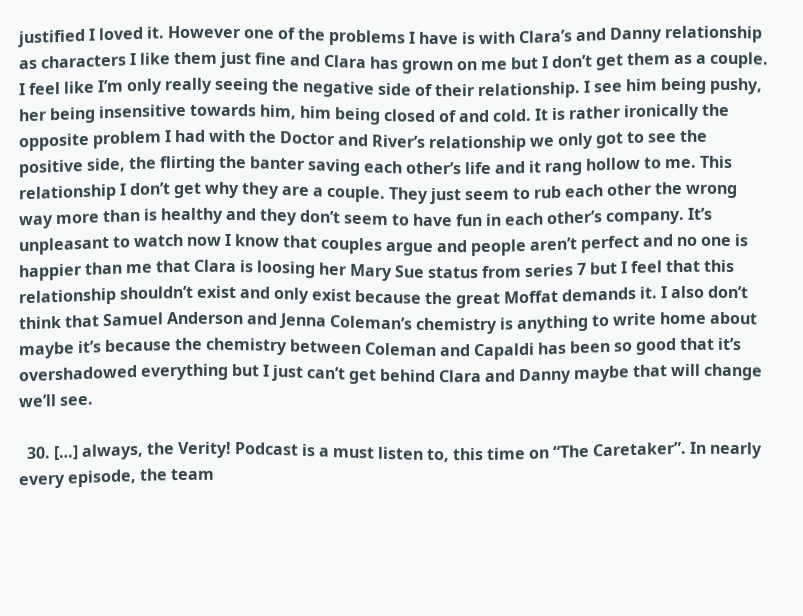justified I loved it. However one of the problems I have is with Clara’s and Danny relationship as characters I like them just fine and Clara has grown on me but I don’t get them as a couple. I feel like I’m only really seeing the negative side of their relationship. I see him being pushy, her being insensitive towards him, him being closed of and cold. It is rather ironically the opposite problem I had with the Doctor and River’s relationship we only got to see the positive side, the flirting the banter saving each other’s life and it rang hollow to me. This relationship I don’t get why they are a couple. They just seem to rub each other the wrong way more than is healthy and they don’t seem to have fun in each other’s company. It’s unpleasant to watch now I know that couples argue and people aren’t perfect and no one is happier than me that Clara is loosing her Mary Sue status from series 7 but I feel that this relationship shouldn’t exist and only exist because the great Moffat demands it. I also don’t think that Samuel Anderson and Jenna Coleman’s chemistry is anything to write home about maybe it’s because the chemistry between Coleman and Capaldi has been so good that it’s overshadowed everything but I just can’t get behind Clara and Danny maybe that will change we’ll see.

  30. […] always, the Verity! Podcast is a must listen to, this time on “The Caretaker”. In nearly every episode, the team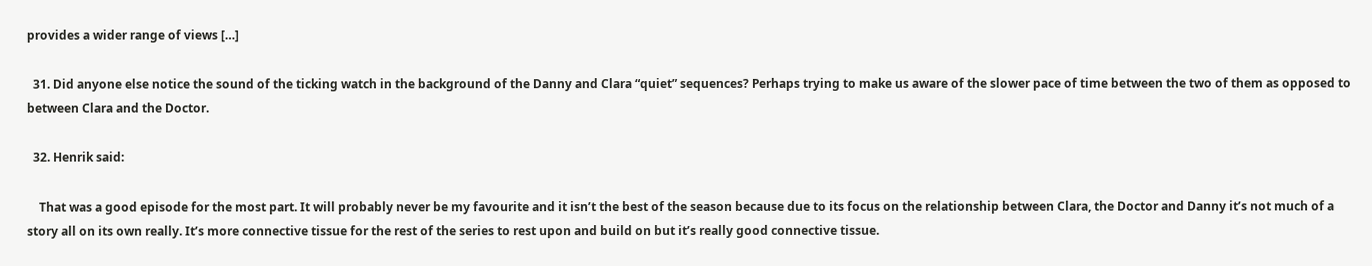provides a wider range of views […]

  31. Did anyone else notice the sound of the ticking watch in the background of the Danny and Clara “quiet” sequences? Perhaps trying to make us aware of the slower pace of time between the two of them as opposed to between Clara and the Doctor.

  32. Henrik said:

    That was a good episode for the most part. It will probably never be my favourite and it isn’t the best of the season because due to its focus on the relationship between Clara, the Doctor and Danny it’s not much of a story all on its own really. It’s more connective tissue for the rest of the series to rest upon and build on but it’s really good connective tissue.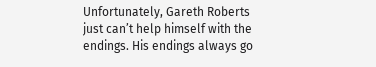Unfortunately, Gareth Roberts just can’t help himself with the endings. His endings always go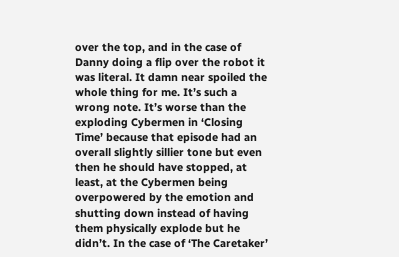over the top, and in the case of Danny doing a flip over the robot it was literal. It damn near spoiled the whole thing for me. It’s such a wrong note. It’s worse than the exploding Cybermen in ‘Closing Time’ because that episode had an overall slightly sillier tone but even then he should have stopped, at least, at the Cybermen being overpowered by the emotion and shutting down instead of having them physically explode but he didn’t. In the case of ‘The Caretaker’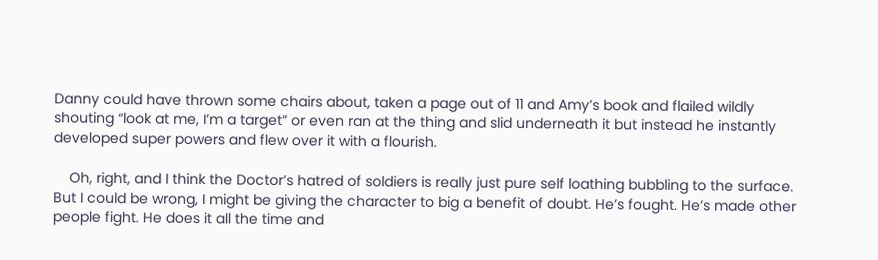Danny could have thrown some chairs about, taken a page out of 11 and Amy’s book and flailed wildly shouting “look at me, I’m a target” or even ran at the thing and slid underneath it but instead he instantly developed super powers and flew over it with a flourish.

    Oh, right, and I think the Doctor’s hatred of soldiers is really just pure self loathing bubbling to the surface. But I could be wrong, I might be giving the character to big a benefit of doubt. He’s fought. He’s made other people fight. He does it all the time and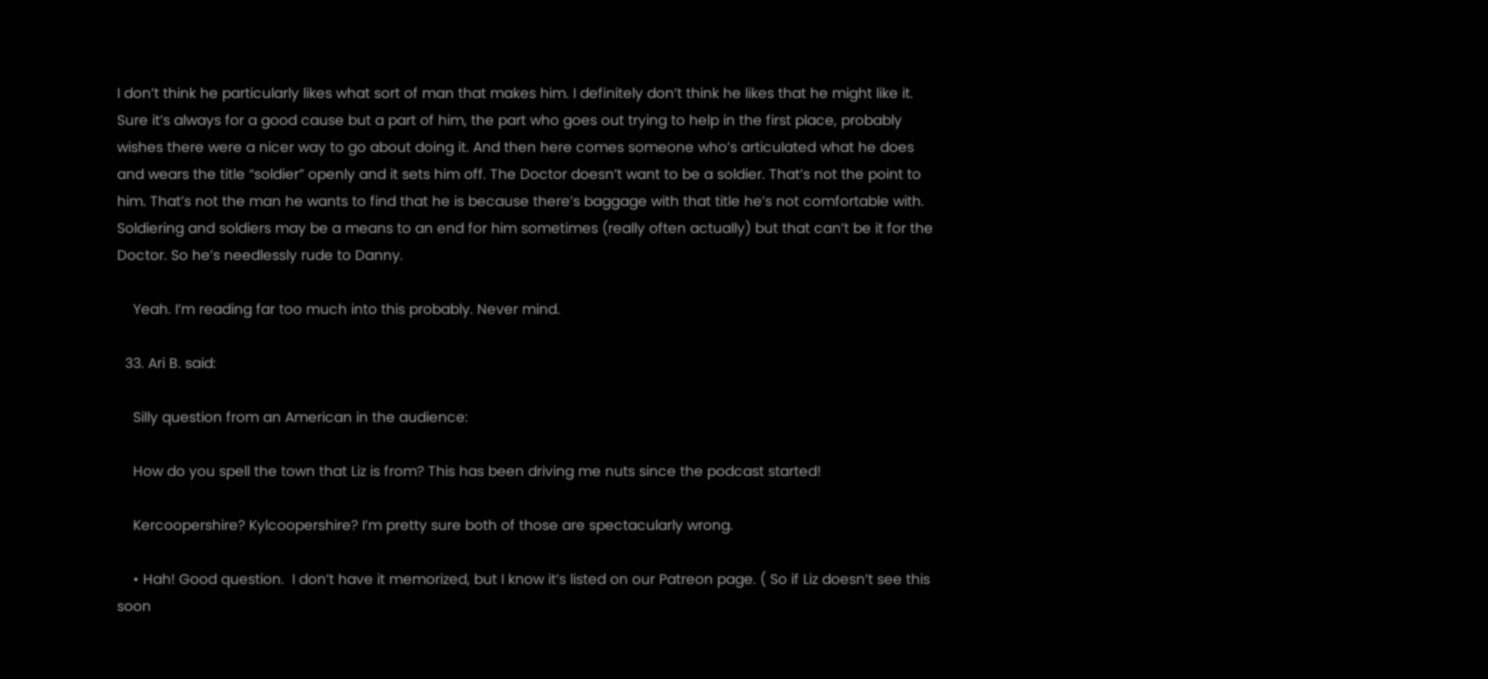I don’t think he particularly likes what sort of man that makes him. I definitely don’t think he likes that he might like it. Sure it’s always for a good cause but a part of him, the part who goes out trying to help in the first place, probably wishes there were a nicer way to go about doing it. And then here comes someone who’s articulated what he does and wears the title “soldier” openly and it sets him off. The Doctor doesn’t want to be a soldier. That’s not the point to him. That’s not the man he wants to find that he is because there’s baggage with that title he’s not comfortable with. Soldiering and soldiers may be a means to an end for him sometimes (really often actually) but that can’t be it for the Doctor. So he’s needlessly rude to Danny.

    Yeah. I’m reading far too much into this probably. Never mind.

  33. Ari B. said:

    Silly question from an American in the audience:

    How do you spell the town that Liz is from? This has been driving me nuts since the podcast started!

    Kercoopershire? Kylcoopershire? I’m pretty sure both of those are spectacularly wrong.

    • Hah! Good question.  I don’t have it memorized, but I know it’s listed on our Patreon page. ( So if Liz doesn’t see this soon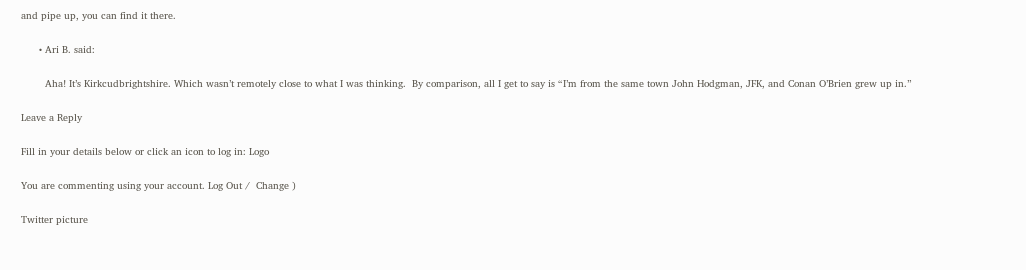and pipe up, you can find it there.

      • Ari B. said:

        Aha! It’s Kirkcudbrightshire. Which wasn’t remotely close to what I was thinking.  By comparison, all I get to say is “I’m from the same town John Hodgman, JFK, and Conan O’Brien grew up in.”

Leave a Reply

Fill in your details below or click an icon to log in: Logo

You are commenting using your account. Log Out /  Change )

Twitter picture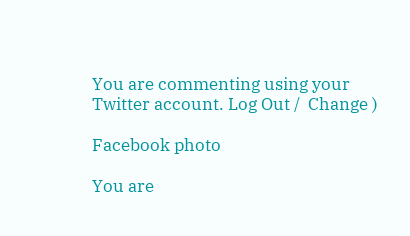You are commenting using your Twitter account. Log Out /  Change )

Facebook photo

You are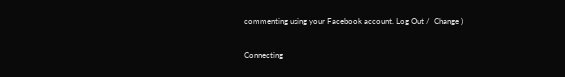commenting using your Facebook account. Log Out /  Change )

Connecting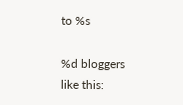to %s

%d bloggers like this: